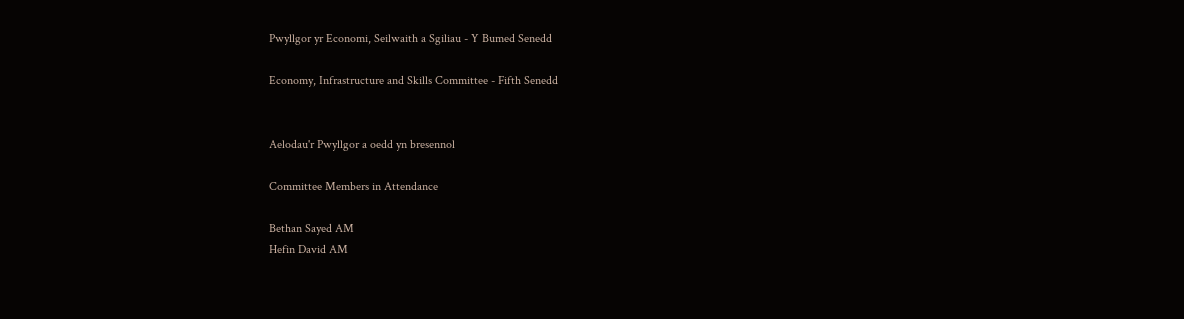Pwyllgor yr Economi, Seilwaith a Sgiliau - Y Bumed Senedd

Economy, Infrastructure and Skills Committee - Fifth Senedd


Aelodau'r Pwyllgor a oedd yn bresennol

Committee Members in Attendance

Bethan Sayed AM
Hefin David AM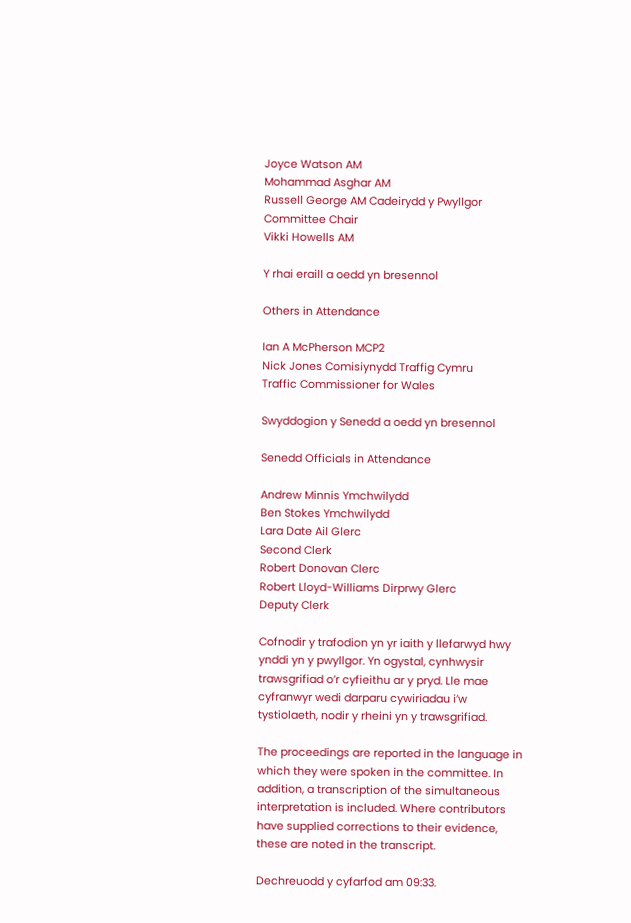Joyce Watson AM
Mohammad Asghar AM
Russell George AM Cadeirydd y Pwyllgor
Committee Chair
Vikki Howells AM

Y rhai eraill a oedd yn bresennol

Others in Attendance

Ian A McPherson MCP2
Nick Jones Comisiynydd Traffig Cymru
Traffic Commissioner for Wales

Swyddogion y Senedd a oedd yn bresennol

Senedd Officials in Attendance

Andrew Minnis Ymchwilydd
Ben Stokes Ymchwilydd
Lara Date Ail Glerc
Second Clerk
Robert Donovan Clerc
Robert Lloyd-Williams Dirprwy Glerc
Deputy Clerk

Cofnodir y trafodion yn yr iaith y llefarwyd hwy ynddi yn y pwyllgor. Yn ogystal, cynhwysir trawsgrifiad o’r cyfieithu ar y pryd. Lle mae cyfranwyr wedi darparu cywiriadau i’w tystiolaeth, nodir y rheini yn y trawsgrifiad.

The proceedings are reported in the language in which they were spoken in the committee. In addition, a transcription of the simultaneous interpretation is included. Where contributors have supplied corrections to their evidence, these are noted in the transcript.

Dechreuodd y cyfarfod am 09:33.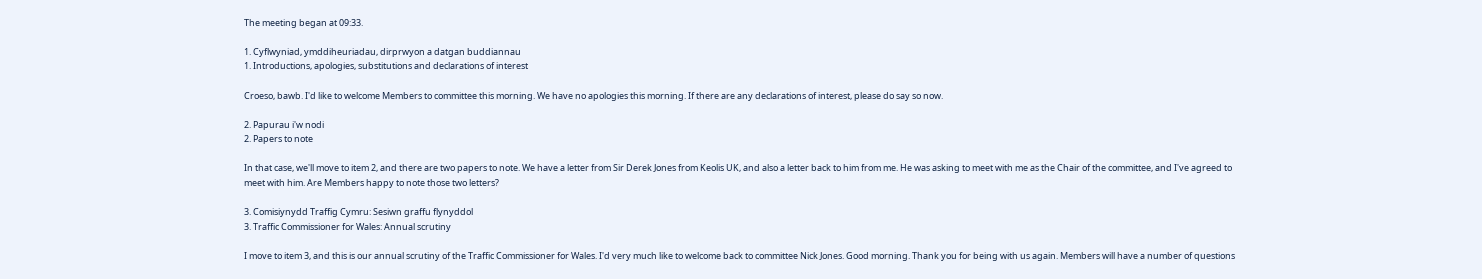The meeting began at 09:33.

1. Cyflwyniad, ymddiheuriadau, dirprwyon a datgan buddiannau
1. Introductions, apologies, substitutions and declarations of interest

Croeso, bawb. I'd like to welcome Members to committee this morning. We have no apologies this morning. If there are any declarations of interest, please do say so now.

2. Papurau i'w nodi
2. Papers to note

In that case, we'll move to item 2, and there are two papers to note. We have a letter from Sir Derek Jones from Keolis UK, and also a letter back to him from me. He was asking to meet with me as the Chair of the committee, and I've agreed to meet with him. Are Members happy to note those two letters?

3. Comisiynydd Traffig Cymru: Sesiwn graffu flynyddol
3. Traffic Commissioner for Wales: Annual scrutiny

I move to item 3, and this is our annual scrutiny of the Traffic Commissioner for Wales. I'd very much like to welcome back to committee Nick Jones. Good morning. Thank you for being with us again. Members will have a number of questions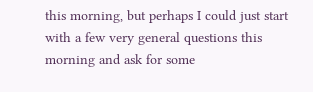this morning, but perhaps I could just start with a few very general questions this morning and ask for some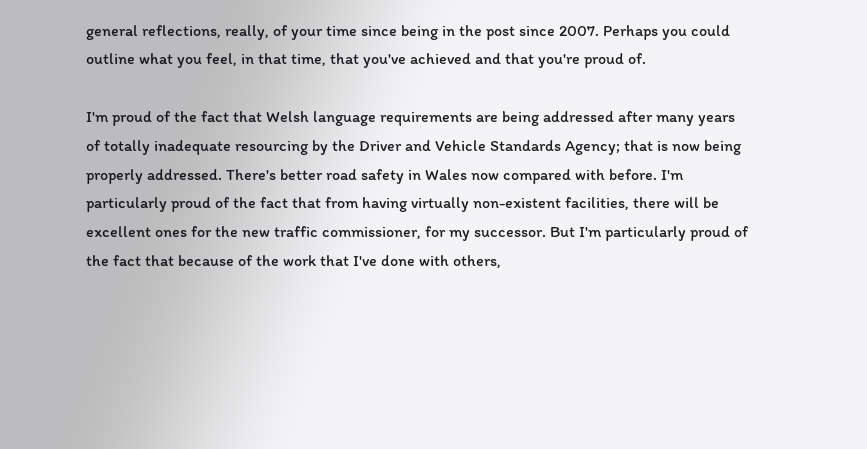general reflections, really, of your time since being in the post since 2007. Perhaps you could outline what you feel, in that time, that you've achieved and that you're proud of.

I'm proud of the fact that Welsh language requirements are being addressed after many years of totally inadequate resourcing by the Driver and Vehicle Standards Agency; that is now being properly addressed. There's better road safety in Wales now compared with before. I'm particularly proud of the fact that from having virtually non-existent facilities, there will be excellent ones for the new traffic commissioner, for my successor. But I'm particularly proud of the fact that because of the work that I've done with others,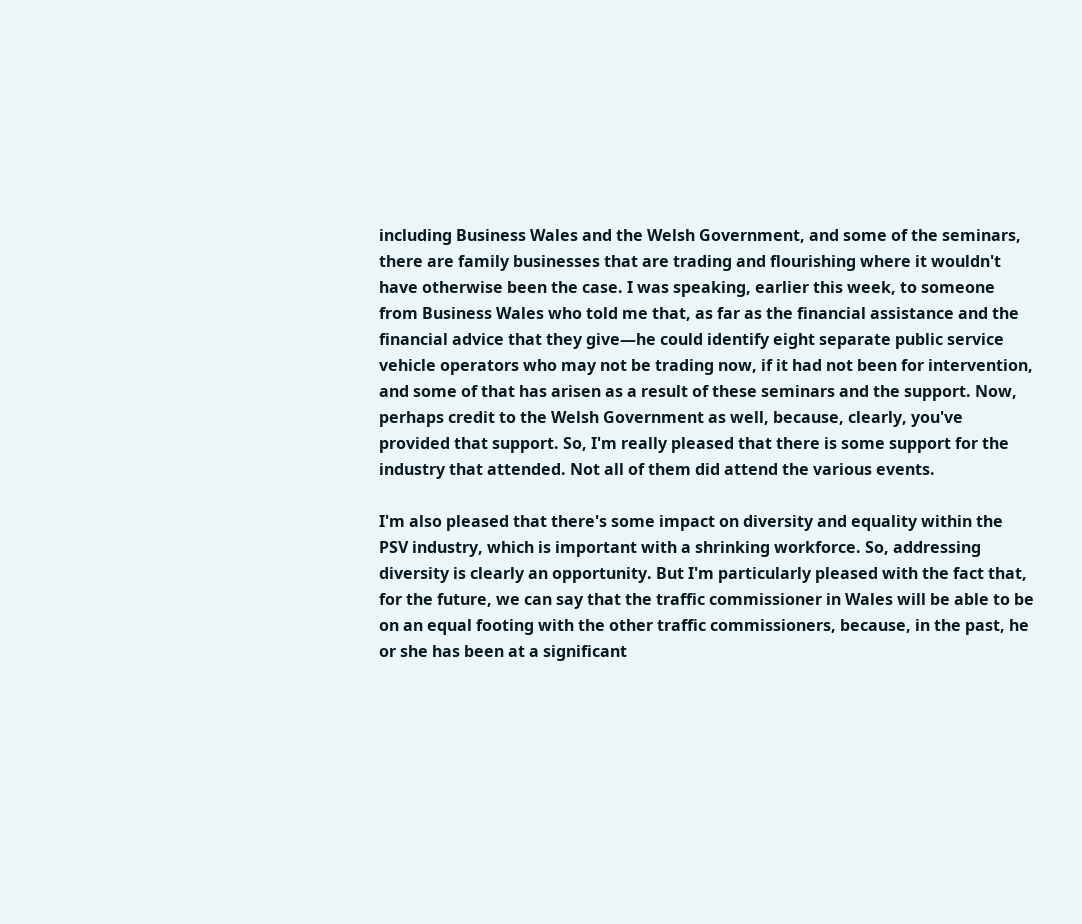including Business Wales and the Welsh Government, and some of the seminars, there are family businesses that are trading and flourishing where it wouldn't have otherwise been the case. I was speaking, earlier this week, to someone from Business Wales who told me that, as far as the financial assistance and the financial advice that they give—he could identify eight separate public service vehicle operators who may not be trading now, if it had not been for intervention, and some of that has arisen as a result of these seminars and the support. Now, perhaps credit to the Welsh Government as well, because, clearly, you've provided that support. So, I'm really pleased that there is some support for the industry that attended. Not all of them did attend the various events.

I'm also pleased that there's some impact on diversity and equality within the PSV industry, which is important with a shrinking workforce. So, addressing diversity is clearly an opportunity. But I'm particularly pleased with the fact that, for the future, we can say that the traffic commissioner in Wales will be able to be on an equal footing with the other traffic commissioners, because, in the past, he or she has been at a significant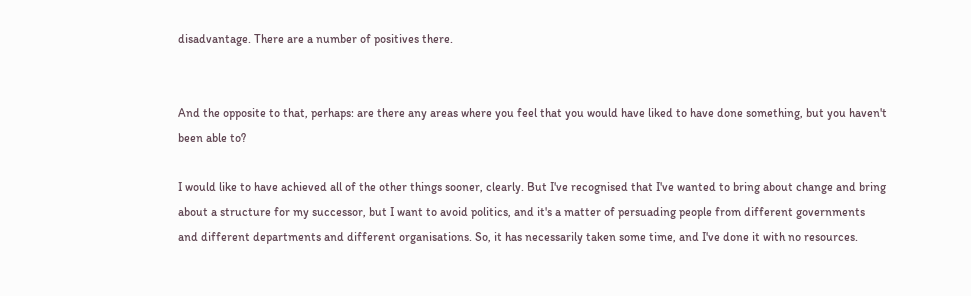disadvantage. There are a number of positives there.


And the opposite to that, perhaps: are there any areas where you feel that you would have liked to have done something, but you haven't been able to?

I would like to have achieved all of the other things sooner, clearly. But I've recognised that I've wanted to bring about change and bring about a structure for my successor, but I want to avoid politics, and it's a matter of persuading people from different governments and different departments and different organisations. So, it has necessarily taken some time, and I've done it with no resources.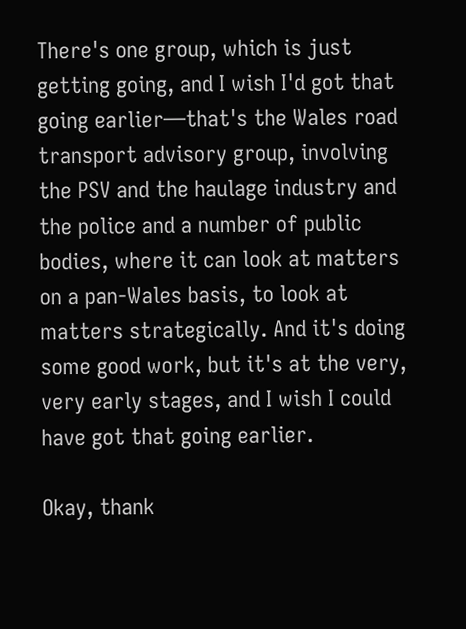There's one group, which is just getting going, and I wish I'd got that going earlier—that's the Wales road transport advisory group, involving the PSV and the haulage industry and the police and a number of public bodies, where it can look at matters on a pan-Wales basis, to look at matters strategically. And it's doing some good work, but it's at the very, very early stages, and I wish I could have got that going earlier.

Okay, thank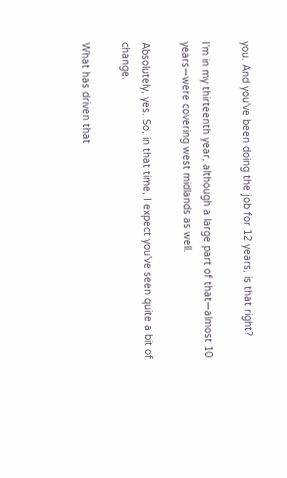you. And you've been doing the job for 12 years, is that right?

I'm in my thirteenth year, although a large part of that—almost 10 years—were covering west midlands as well.

Absolutely, yes. So, in that time, I expect you've seen quite a bit of change.

What has driven that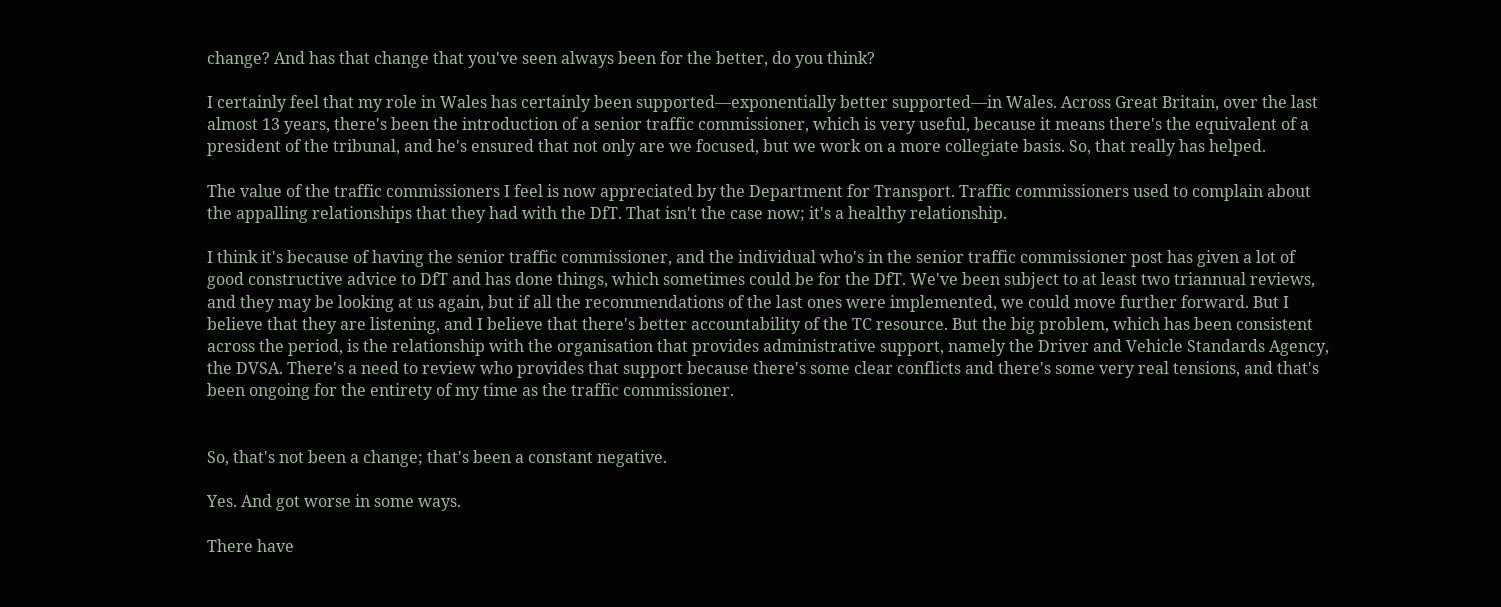change? And has that change that you've seen always been for the better, do you think?

I certainly feel that my role in Wales has certainly been supported—exponentially better supported—in Wales. Across Great Britain, over the last almost 13 years, there's been the introduction of a senior traffic commissioner, which is very useful, because it means there's the equivalent of a president of the tribunal, and he's ensured that not only are we focused, but we work on a more collegiate basis. So, that really has helped.

The value of the traffic commissioners I feel is now appreciated by the Department for Transport. Traffic commissioners used to complain about the appalling relationships that they had with the DfT. That isn't the case now; it's a healthy relationship.

I think it's because of having the senior traffic commissioner, and the individual who's in the senior traffic commissioner post has given a lot of good constructive advice to DfT and has done things, which sometimes could be for the DfT. We've been subject to at least two triannual reviews, and they may be looking at us again, but if all the recommendations of the last ones were implemented, we could move further forward. But I believe that they are listening, and I believe that there's better accountability of the TC resource. But the big problem, which has been consistent across the period, is the relationship with the organisation that provides administrative support, namely the Driver and Vehicle Standards Agency, the DVSA. There's a need to review who provides that support because there's some clear conflicts and there's some very real tensions, and that's been ongoing for the entirety of my time as the traffic commissioner.


So, that's not been a change; that's been a constant negative.

Yes. And got worse in some ways.

There have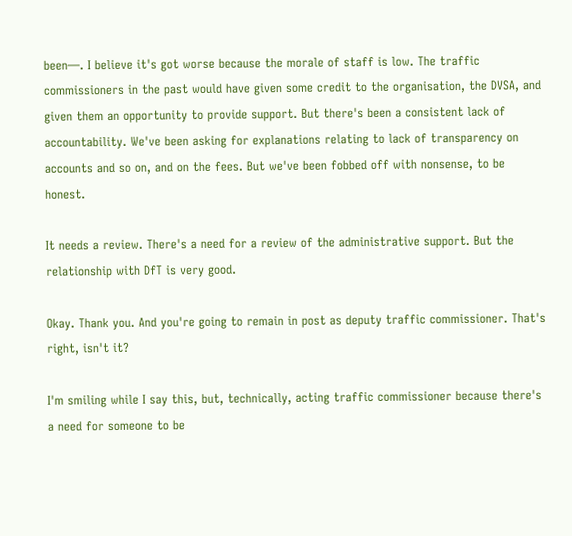been—. I believe it's got worse because the morale of staff is low. The traffic commissioners in the past would have given some credit to the organisation, the DVSA, and given them an opportunity to provide support. But there's been a consistent lack of accountability. We've been asking for explanations relating to lack of transparency on accounts and so on, and on the fees. But we've been fobbed off with nonsense, to be honest.

It needs a review. There's a need for a review of the administrative support. But the relationship with DfT is very good.

Okay. Thank you. And you're going to remain in post as deputy traffic commissioner. That's right, isn't it?

I'm smiling while I say this, but, technically, acting traffic commissioner because there's a need for someone to be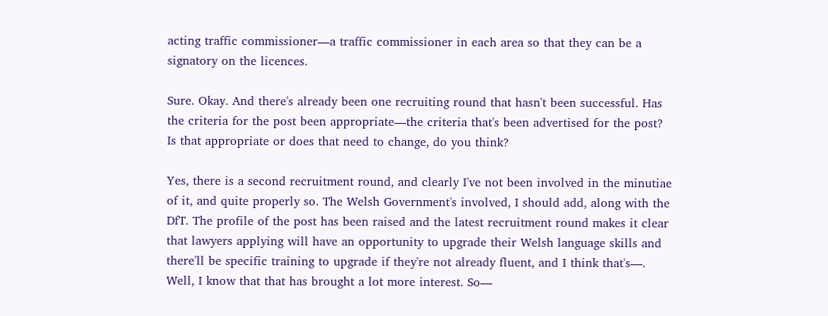acting traffic commissioner—a traffic commissioner in each area so that they can be a signatory on the licences.

Sure. Okay. And there's already been one recruiting round that hasn't been successful. Has the criteria for the post been appropriate—the criteria that's been advertised for the post? Is that appropriate or does that need to change, do you think?

Yes, there is a second recruitment round, and clearly I've not been involved in the minutiae of it, and quite properly so. The Welsh Government's involved, I should add, along with the DfT. The profile of the post has been raised and the latest recruitment round makes it clear that lawyers applying will have an opportunity to upgrade their Welsh language skills and there'll be specific training to upgrade if they're not already fluent, and I think that's—. Well, I know that that has brought a lot more interest. So—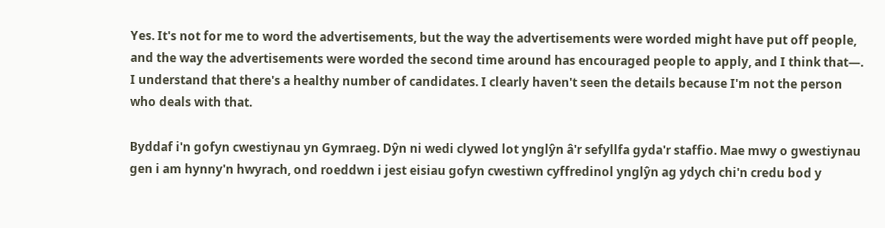Yes. It's not for me to word the advertisements, but the way the advertisements were worded might have put off people, and the way the advertisements were worded the second time around has encouraged people to apply, and I think that—. I understand that there's a healthy number of candidates. I clearly haven't seen the details because I'm not the person who deals with that.

Byddaf i'n gofyn cwestiynau yn Gymraeg. Dŷn ni wedi clywed lot ynglŷn â'r sefyllfa gyda'r staffio. Mae mwy o gwestiynau gen i am hynny'n hwyrach, ond roeddwn i jest eisiau gofyn cwestiwn cyffredinol ynglŷn ag ydych chi'n credu bod y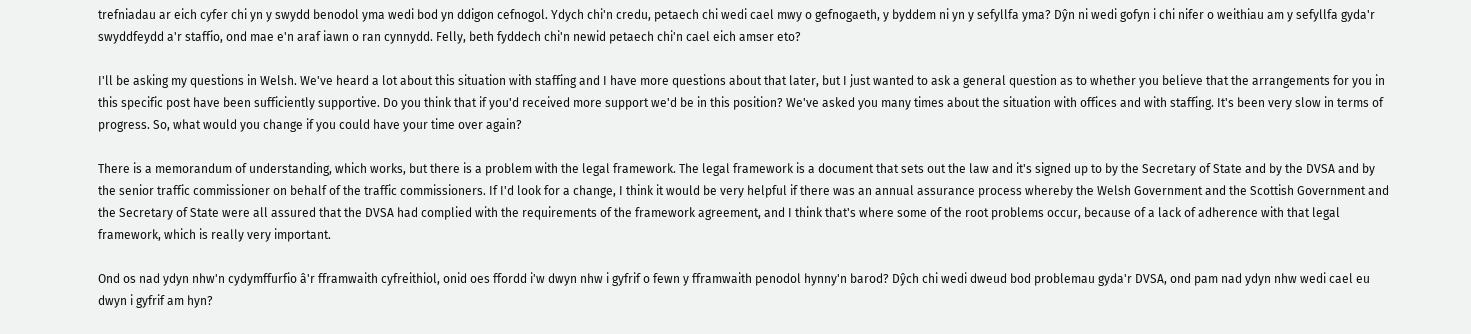trefniadau ar eich cyfer chi yn y swydd benodol yma wedi bod yn ddigon cefnogol. Ydych chi'n credu, petaech chi wedi cael mwy o gefnogaeth, y byddem ni yn y sefyllfa yma? Dŷn ni wedi gofyn i chi nifer o weithiau am y sefyllfa gyda'r swyddfeydd a'r staffio, ond mae e'n araf iawn o ran cynnydd. Felly, beth fyddech chi'n newid petaech chi'n cael eich amser eto?

I'll be asking my questions in Welsh. We've heard a lot about this situation with staffing and I have more questions about that later, but I just wanted to ask a general question as to whether you believe that the arrangements for you in this specific post have been sufficiently supportive. Do you think that if you'd received more support we'd be in this position? We've asked you many times about the situation with offices and with staffing. It's been very slow in terms of progress. So, what would you change if you could have your time over again?

There is a memorandum of understanding, which works, but there is a problem with the legal framework. The legal framework is a document that sets out the law and it's signed up to by the Secretary of State and by the DVSA and by the senior traffic commissioner on behalf of the traffic commissioners. If I'd look for a change, I think it would be very helpful if there was an annual assurance process whereby the Welsh Government and the Scottish Government and the Secretary of State were all assured that the DVSA had complied with the requirements of the framework agreement, and I think that's where some of the root problems occur, because of a lack of adherence with that legal framework, which is really very important.

Ond os nad ydyn nhw'n cydymffurfio â'r fframwaith cyfreithiol, onid oes ffordd i'w dwyn nhw i gyfrif o fewn y fframwaith penodol hynny'n barod? Dŷch chi wedi dweud bod problemau gyda'r DVSA, ond pam nad ydyn nhw wedi cael eu dwyn i gyfrif am hyn?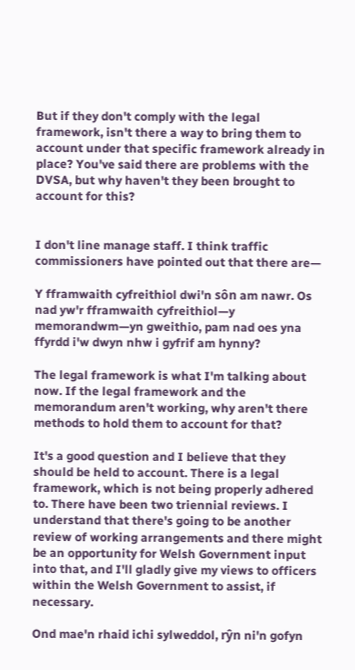But if they don't comply with the legal framework, isn't there a way to bring them to account under that specific framework already in place? You've said there are problems with the DVSA, but why haven't they been brought to account for this?


I don't line manage staff. I think traffic commissioners have pointed out that there are—

Y fframwaith cyfreithiol dwi'n sôn am nawr. Os nad yw'r fframwaith cyfreithiol—y memorandwm—yn gweithio, pam nad oes yna ffyrdd i'w dwyn nhw i gyfrif am hynny?

The legal framework is what I'm talking about now. If the legal framework and the memorandum aren't working, why aren't there methods to hold them to account for that?

It's a good question and I believe that they should be held to account. There is a legal framework, which is not being properly adhered to. There have been two triennial reviews. I understand that there's going to be another review of working arrangements and there might be an opportunity for Welsh Government input into that, and I'll gladly give my views to officers within the Welsh Government to assist, if necessary.

Ond mae'n rhaid ichi sylweddol, rŷn ni'n gofyn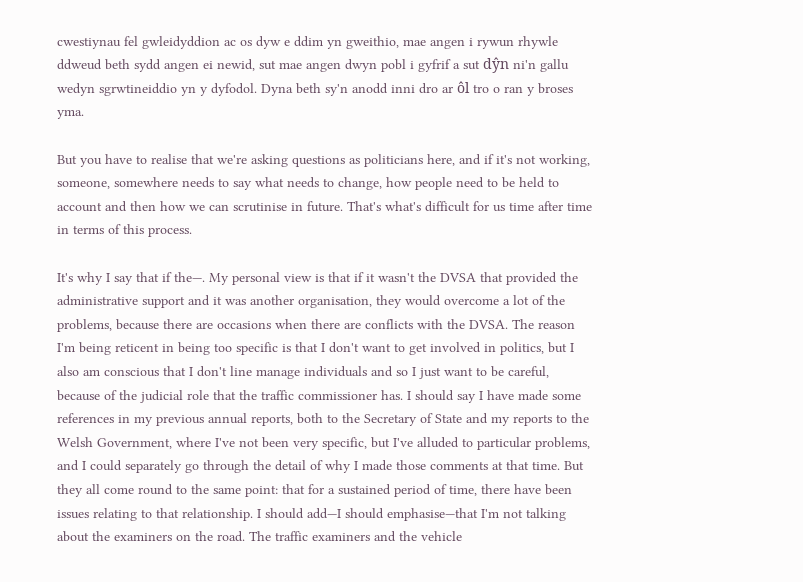cwestiynau fel gwleidyddion ac os dyw e ddim yn gweithio, mae angen i rywun rhywle ddweud beth sydd angen ei newid, sut mae angen dwyn pobl i gyfrif a sut dŷn ni'n gallu wedyn sgrwtineiddio yn y dyfodol. Dyna beth sy'n anodd inni dro ar ôl tro o ran y broses yma.

But you have to realise that we're asking questions as politicians here, and if it's not working, someone, somewhere needs to say what needs to change, how people need to be held to account and then how we can scrutinise in future. That's what's difficult for us time after time in terms of this process.

It's why I say that if the—. My personal view is that if it wasn't the DVSA that provided the administrative support and it was another organisation, they would overcome a lot of the problems, because there are occasions when there are conflicts with the DVSA. The reason I'm being reticent in being too specific is that I don't want to get involved in politics, but I also am conscious that I don't line manage individuals and so I just want to be careful, because of the judicial role that the traffic commissioner has. I should say I have made some references in my previous annual reports, both to the Secretary of State and my reports to the Welsh Government, where I've not been very specific, but I've alluded to particular problems, and I could separately go through the detail of why I made those comments at that time. But they all come round to the same point: that for a sustained period of time, there have been issues relating to that relationship. I should add—I should emphasise—that I'm not talking about the examiners on the road. The traffic examiners and the vehicle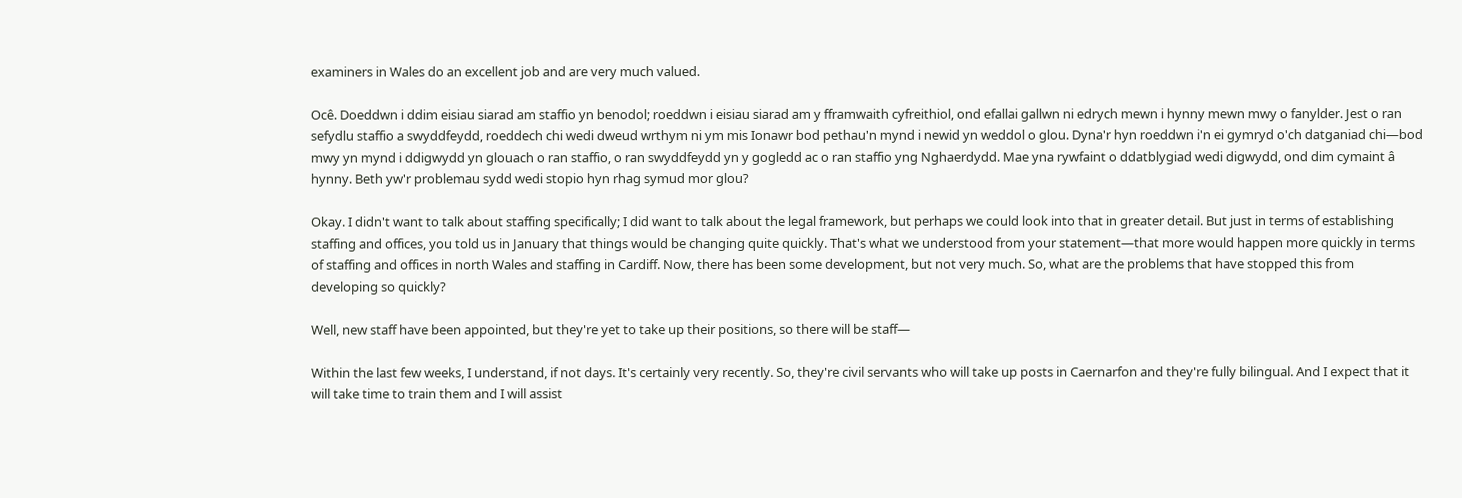examiners in Wales do an excellent job and are very much valued.

Ocê. Doeddwn i ddim eisiau siarad am staffio yn benodol; roeddwn i eisiau siarad am y fframwaith cyfreithiol, ond efallai gallwn ni edrych mewn i hynny mewn mwy o fanylder. Jest o ran sefydlu staffio a swyddfeydd, roeddech chi wedi dweud wrthym ni ym mis Ionawr bod pethau'n mynd i newid yn weddol o glou. Dyna'r hyn roeddwn i'n ei gymryd o'ch datganiad chi—bod mwy yn mynd i ddigwydd yn glouach o ran staffio, o ran swyddfeydd yn y gogledd ac o ran staffio yng Nghaerdydd. Mae yna rywfaint o ddatblygiad wedi digwydd, ond dim cymaint â hynny. Beth yw'r problemau sydd wedi stopio hyn rhag symud mor glou?

Okay. I didn't want to talk about staffing specifically; I did want to talk about the legal framework, but perhaps we could look into that in greater detail. But just in terms of establishing staffing and offices, you told us in January that things would be changing quite quickly. That's what we understood from your statement—that more would happen more quickly in terms of staffing and offices in north Wales and staffing in Cardiff. Now, there has been some development, but not very much. So, what are the problems that have stopped this from developing so quickly?

Well, new staff have been appointed, but they're yet to take up their positions, so there will be staff—

Within the last few weeks, I understand, if not days. It's certainly very recently. So, they're civil servants who will take up posts in Caernarfon and they're fully bilingual. And I expect that it will take time to train them and I will assist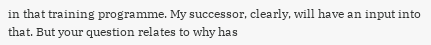in that training programme. My successor, clearly, will have an input into that. But your question relates to why has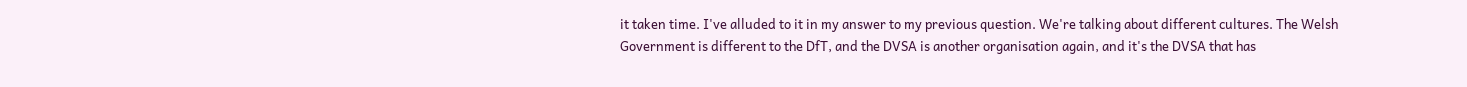it taken time. I've alluded to it in my answer to my previous question. We're talking about different cultures. The Welsh Government is different to the DfT, and the DVSA is another organisation again, and it's the DVSA that has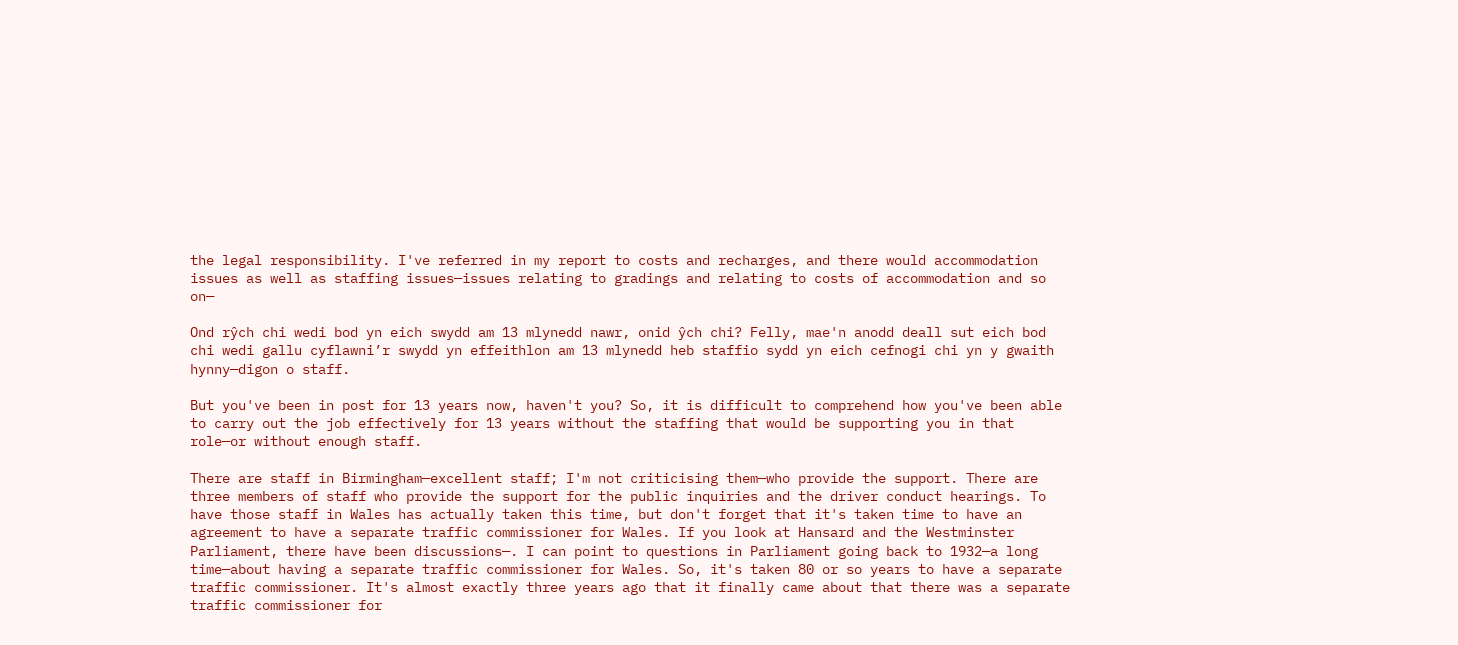the legal responsibility. I've referred in my report to costs and recharges, and there would accommodation issues as well as staffing issues—issues relating to gradings and relating to costs of accommodation and so on—

Ond rŷch chi wedi bod yn eich swydd am 13 mlynedd nawr, onid ŷch chi? Felly, mae'n anodd deall sut eich bod chi wedi gallu cyflawni’r swydd yn effeithlon am 13 mlynedd heb staffio sydd yn eich cefnogi chi yn y gwaith hynny—digon o staff.

But you've been in post for 13 years now, haven't you? So, it is difficult to comprehend how you've been able to carry out the job effectively for 13 years without the staffing that would be supporting you in that role—or without enough staff.

There are staff in Birmingham—excellent staff; I'm not criticising them—who provide the support. There are three members of staff who provide the support for the public inquiries and the driver conduct hearings. To have those staff in Wales has actually taken this time, but don't forget that it's taken time to have an agreement to have a separate traffic commissioner for Wales. If you look at Hansard and the Westminster Parliament, there have been discussions—. I can point to questions in Parliament going back to 1932—a long time—about having a separate traffic commissioner for Wales. So, it's taken 80 or so years to have a separate traffic commissioner. It's almost exactly three years ago that it finally came about that there was a separate traffic commissioner for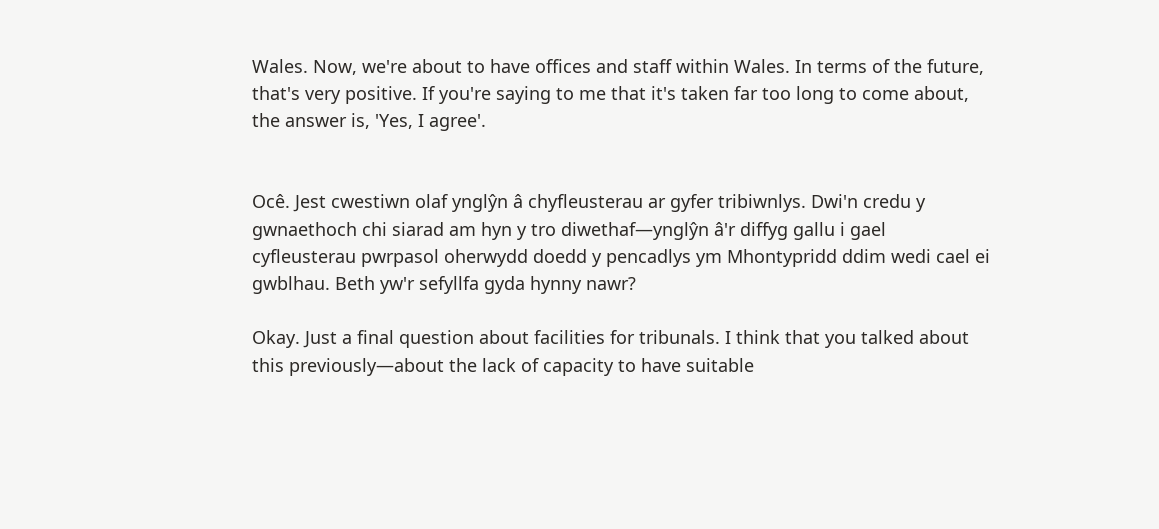Wales. Now, we're about to have offices and staff within Wales. In terms of the future, that's very positive. If you're saying to me that it's taken far too long to come about, the answer is, 'Yes, I agree'.


Ocê. Jest cwestiwn olaf ynglŷn â chyfleusterau ar gyfer tribiwnlys. Dwi'n credu y gwnaethoch chi siarad am hyn y tro diwethaf—ynglŷn â'r diffyg gallu i gael cyfleusterau pwrpasol oherwydd doedd y pencadlys ym Mhontypridd ddim wedi cael ei gwblhau. Beth yw'r sefyllfa gyda hynny nawr?

Okay. Just a final question about facilities for tribunals. I think that you talked about this previously—about the lack of capacity to have suitable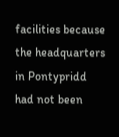facilities because the headquarters in Pontypridd had not been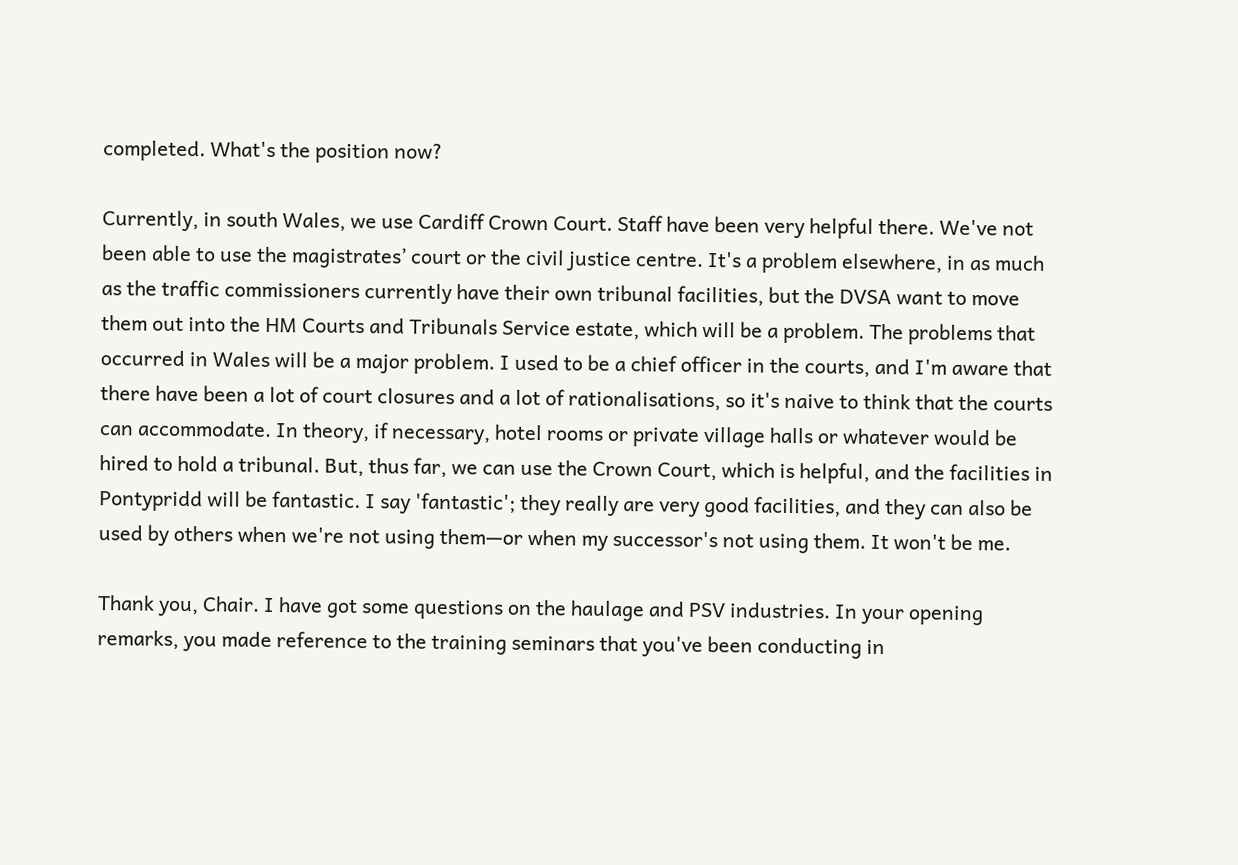completed. What's the position now?

Currently, in south Wales, we use Cardiff Crown Court. Staff have been very helpful there. We've not been able to use the magistrates’ court or the civil justice centre. It's a problem elsewhere, in as much as the traffic commissioners currently have their own tribunal facilities, but the DVSA want to move them out into the HM Courts and Tribunals Service estate, which will be a problem. The problems that occurred in Wales will be a major problem. I used to be a chief officer in the courts, and I'm aware that there have been a lot of court closures and a lot of rationalisations, so it's naive to think that the courts can accommodate. In theory, if necessary, hotel rooms or private village halls or whatever would be hired to hold a tribunal. But, thus far, we can use the Crown Court, which is helpful, and the facilities in Pontypridd will be fantastic. I say 'fantastic'; they really are very good facilities, and they can also be used by others when we're not using them—or when my successor's not using them. It won't be me.

Thank you, Chair. I have got some questions on the haulage and PSV industries. In your opening remarks, you made reference to the training seminars that you've been conducting in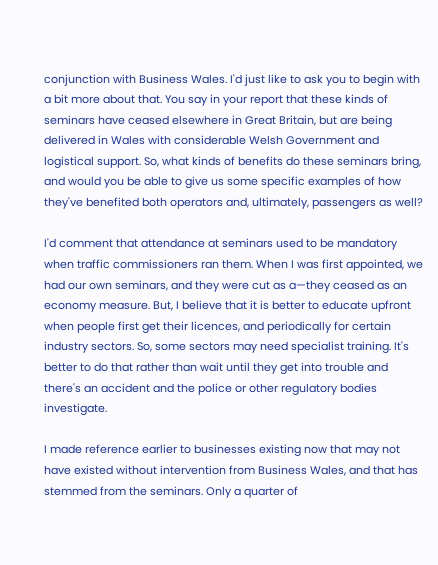conjunction with Business Wales. I'd just like to ask you to begin with a bit more about that. You say in your report that these kinds of seminars have ceased elsewhere in Great Britain, but are being delivered in Wales with considerable Welsh Government and logistical support. So, what kinds of benefits do these seminars bring, and would you be able to give us some specific examples of how they've benefited both operators and, ultimately, passengers as well?

I'd comment that attendance at seminars used to be mandatory when traffic commissioners ran them. When I was first appointed, we had our own seminars, and they were cut as a—they ceased as an economy measure. But, I believe that it is better to educate upfront when people first get their licences, and periodically for certain industry sectors. So, some sectors may need specialist training. It's better to do that rather than wait until they get into trouble and there's an accident and the police or other regulatory bodies investigate.

I made reference earlier to businesses existing now that may not have existed without intervention from Business Wales, and that has stemmed from the seminars. Only a quarter of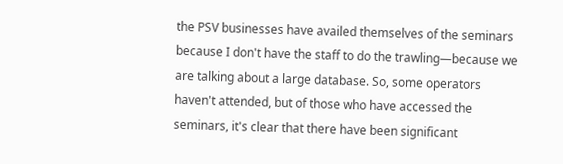the PSV businesses have availed themselves of the seminars because I don't have the staff to do the trawling—because we are talking about a large database. So, some operators haven't attended, but of those who have accessed the seminars, it's clear that there have been significant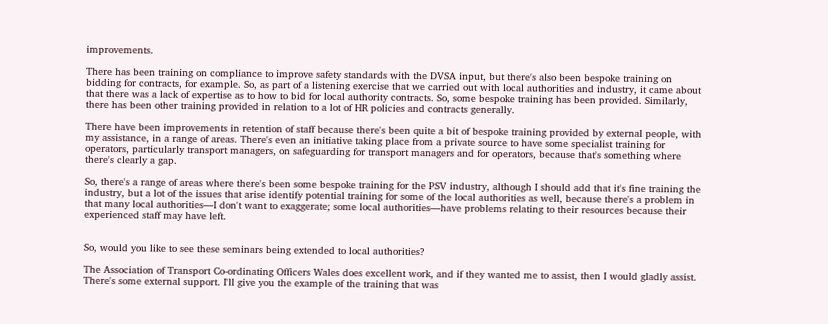improvements.

There has been training on compliance to improve safety standards with the DVSA input, but there's also been bespoke training on bidding for contracts, for example. So, as part of a listening exercise that we carried out with local authorities and industry, it came about that there was a lack of expertise as to how to bid for local authority contracts. So, some bespoke training has been provided. Similarly, there has been other training provided in relation to a lot of HR policies and contracts generally.

There have been improvements in retention of staff because there's been quite a bit of bespoke training provided by external people, with my assistance, in a range of areas. There's even an initiative taking place from a private source to have some specialist training for operators, particularly transport managers, on safeguarding for transport managers and for operators, because that's something where there's clearly a gap.

So, there's a range of areas where there's been some bespoke training for the PSV industry, although I should add that it's fine training the industry, but a lot of the issues that arise identify potential training for some of the local authorities as well, because there's a problem in that many local authorities—I don't want to exaggerate; some local authorities—have problems relating to their resources because their experienced staff may have left.


So, would you like to see these seminars being extended to local authorities?

The Association of Transport Co-ordinating Officers Wales does excellent work, and if they wanted me to assist, then I would gladly assist. There's some external support. I'll give you the example of the training that was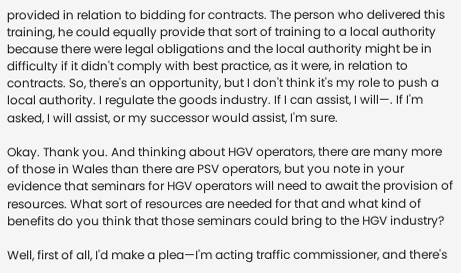provided in relation to bidding for contracts. The person who delivered this training, he could equally provide that sort of training to a local authority because there were legal obligations and the local authority might be in difficulty if it didn't comply with best practice, as it were, in relation to contracts. So, there's an opportunity, but I don't think it's my role to push a local authority. I regulate the goods industry. If I can assist, I will—. If I'm asked, I will assist, or my successor would assist, I'm sure.

Okay. Thank you. And thinking about HGV operators, there are many more of those in Wales than there are PSV operators, but you note in your evidence that seminars for HGV operators will need to await the provision of resources. What sort of resources are needed for that and what kind of benefits do you think that those seminars could bring to the HGV industry?

Well, first of all, I'd make a plea—I'm acting traffic commissioner, and there's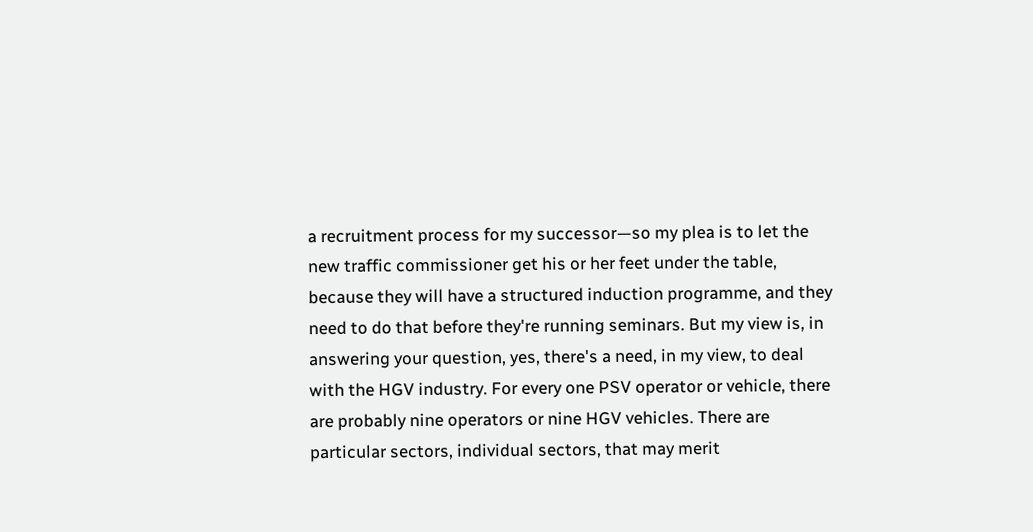a recruitment process for my successor—so my plea is to let the new traffic commissioner get his or her feet under the table, because they will have a structured induction programme, and they need to do that before they're running seminars. But my view is, in answering your question, yes, there's a need, in my view, to deal with the HGV industry. For every one PSV operator or vehicle, there are probably nine operators or nine HGV vehicles. There are particular sectors, individual sectors, that may merit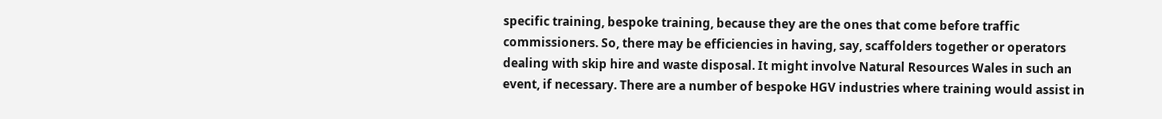specific training, bespoke training, because they are the ones that come before traffic commissioners. So, there may be efficiencies in having, say, scaffolders together or operators dealing with skip hire and waste disposal. It might involve Natural Resources Wales in such an event, if necessary. There are a number of bespoke HGV industries where training would assist in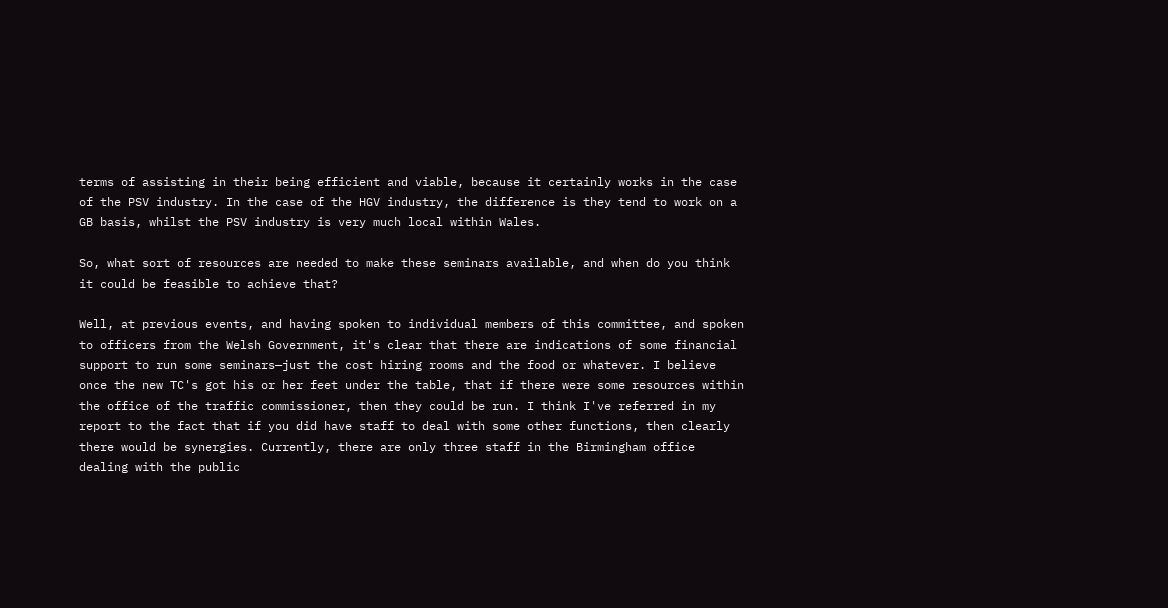terms of assisting in their being efficient and viable, because it certainly works in the case of the PSV industry. In the case of the HGV industry, the difference is they tend to work on a GB basis, whilst the PSV industry is very much local within Wales.

So, what sort of resources are needed to make these seminars available, and when do you think it could be feasible to achieve that?

Well, at previous events, and having spoken to individual members of this committee, and spoken to officers from the Welsh Government, it's clear that there are indications of some financial support to run some seminars—just the cost hiring rooms and the food or whatever. I believe once the new TC's got his or her feet under the table, that if there were some resources within the office of the traffic commissioner, then they could be run. I think I've referred in my report to the fact that if you did have staff to deal with some other functions, then clearly there would be synergies. Currently, there are only three staff in the Birmingham office dealing with the public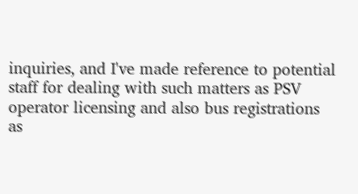inquiries, and I've made reference to potential staff for dealing with such matters as PSV operator licensing and also bus registrations as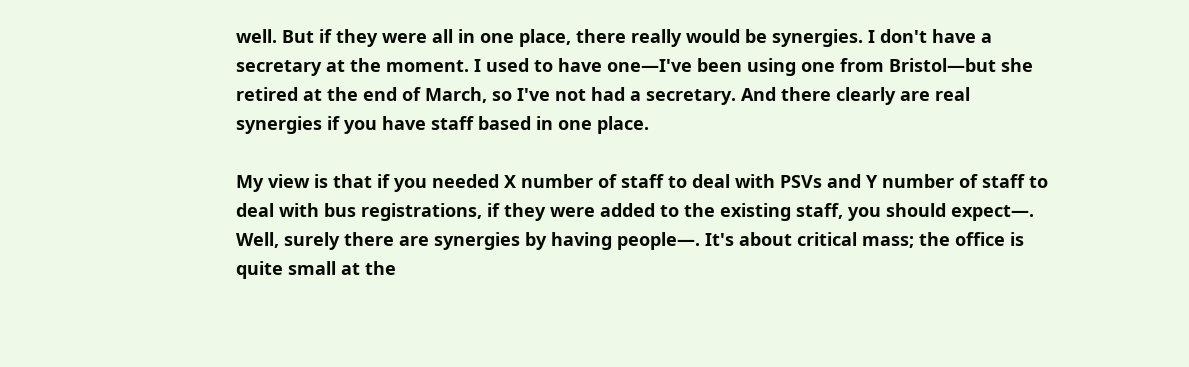well. But if they were all in one place, there really would be synergies. I don't have a secretary at the moment. I used to have one—I've been using one from Bristol—but she retired at the end of March, so I've not had a secretary. And there clearly are real synergies if you have staff based in one place.

My view is that if you needed X number of staff to deal with PSVs and Y number of staff to deal with bus registrations, if they were added to the existing staff, you should expect—. Well, surely there are synergies by having people—. It's about critical mass; the office is quite small at the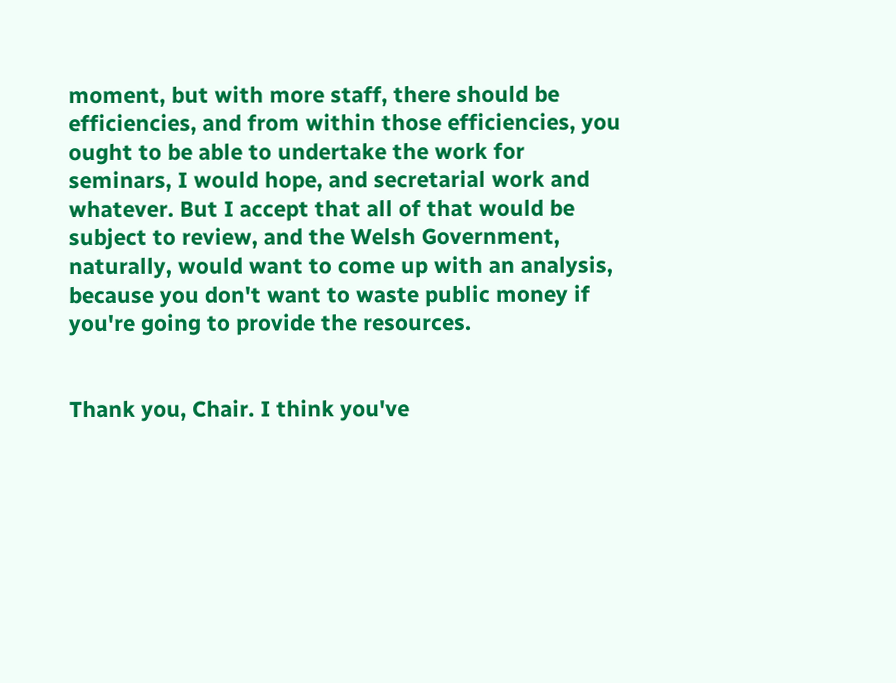moment, but with more staff, there should be efficiencies, and from within those efficiencies, you ought to be able to undertake the work for seminars, I would hope, and secretarial work and whatever. But I accept that all of that would be subject to review, and the Welsh Government, naturally, would want to come up with an analysis, because you don't want to waste public money if you're going to provide the resources.


Thank you, Chair. I think you've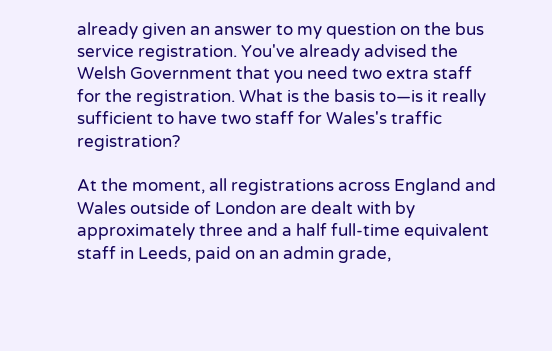already given an answer to my question on the bus service registration. You've already advised the Welsh Government that you need two extra staff for the registration. What is the basis to—is it really sufficient to have two staff for Wales's traffic registration?

At the moment, all registrations across England and Wales outside of London are dealt with by approximately three and a half full-time equivalent staff in Leeds, paid on an admin grade,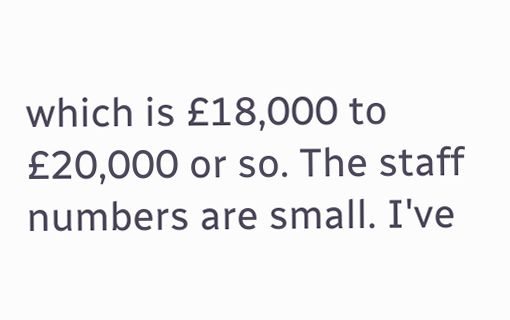which is £18,000 to £20,000 or so. The staff numbers are small. I've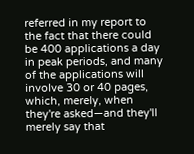referred in my report to the fact that there could be 400 applications a day in peak periods, and many of the applications will involve 30 or 40 pages, which, merely, when they're asked—and they'll merely say that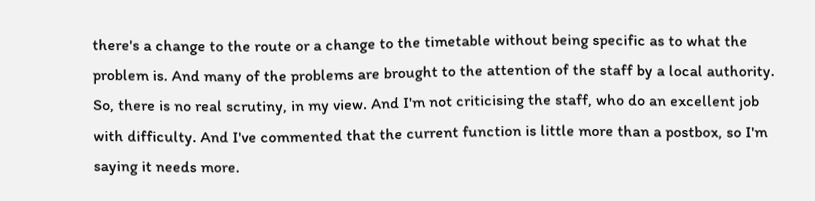there's a change to the route or a change to the timetable without being specific as to what the problem is. And many of the problems are brought to the attention of the staff by a local authority. So, there is no real scrutiny, in my view. And I'm not criticising the staff, who do an excellent job with difficulty. And I've commented that the current function is little more than a postbox, so I'm saying it needs more.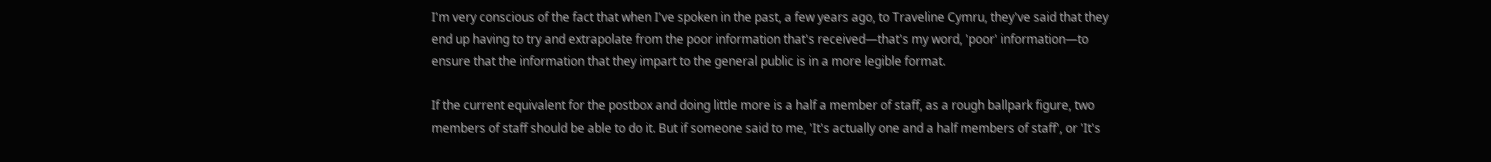I'm very conscious of the fact that when I've spoken in the past, a few years ago, to Traveline Cymru, they've said that they end up having to try and extrapolate from the poor information that's received—that's my word, 'poor' information—to ensure that the information that they impart to the general public is in a more legible format.

If the current equivalent for the postbox and doing little more is a half a member of staff, as a rough ballpark figure, two members of staff should be able to do it. But if someone said to me, 'It's actually one and a half members of staff', or 'It's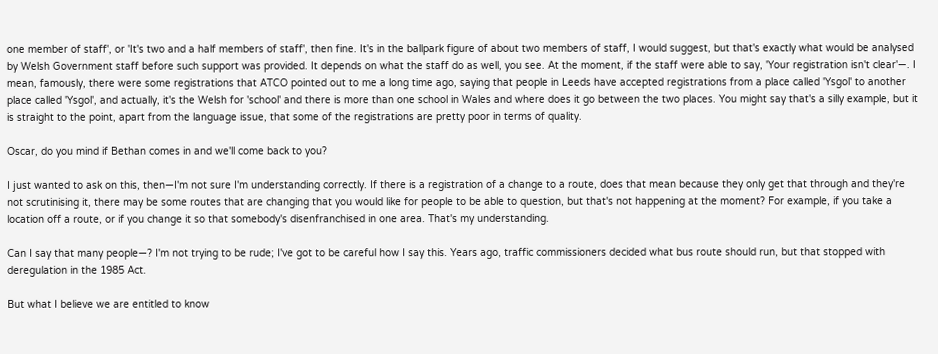one member of staff', or 'It's two and a half members of staff', then fine. It's in the ballpark figure of about two members of staff, I would suggest, but that's exactly what would be analysed by Welsh Government staff before such support was provided. It depends on what the staff do as well, you see. At the moment, if the staff were able to say, 'Your registration isn't clear'—. I mean, famously, there were some registrations that ATCO pointed out to me a long time ago, saying that people in Leeds have accepted registrations from a place called 'Ysgol' to another place called 'Ysgol', and actually, it's the Welsh for 'school' and there is more than one school in Wales and where does it go between the two places. You might say that's a silly example, but it is straight to the point, apart from the language issue, that some of the registrations are pretty poor in terms of quality.

Oscar, do you mind if Bethan comes in and we'll come back to you?

I just wanted to ask on this, then—I'm not sure I'm understanding correctly. If there is a registration of a change to a route, does that mean because they only get that through and they're not scrutinising it, there may be some routes that are changing that you would like for people to be able to question, but that's not happening at the moment? For example, if you take a location off a route, or if you change it so that somebody's disenfranchised in one area. That's my understanding.

Can I say that many people—? I'm not trying to be rude; I've got to be careful how I say this. Years ago, traffic commissioners decided what bus route should run, but that stopped with deregulation in the 1985 Act.

But what I believe we are entitled to know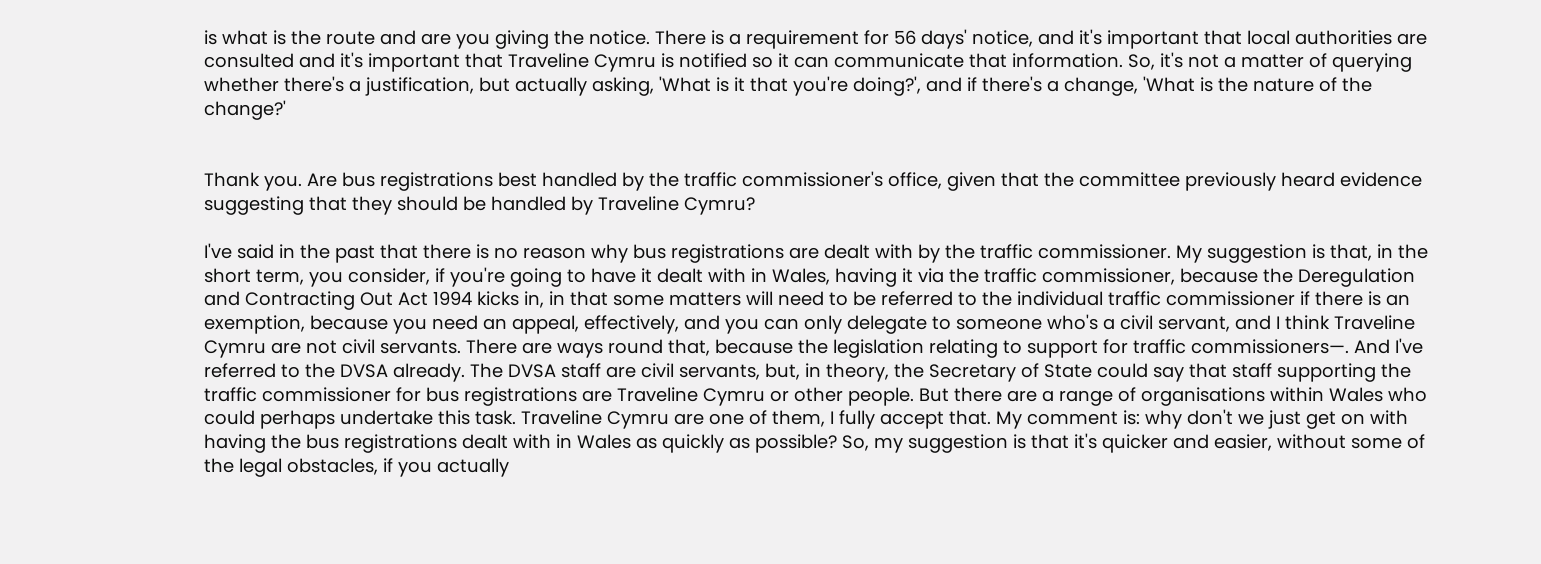is what is the route and are you giving the notice. There is a requirement for 56 days' notice, and it's important that local authorities are consulted and it's important that Traveline Cymru is notified so it can communicate that information. So, it's not a matter of querying whether there's a justification, but actually asking, 'What is it that you're doing?', and if there's a change, 'What is the nature of the change?'


Thank you. Are bus registrations best handled by the traffic commissioner's office, given that the committee previously heard evidence suggesting that they should be handled by Traveline Cymru?

I've said in the past that there is no reason why bus registrations are dealt with by the traffic commissioner. My suggestion is that, in the short term, you consider, if you're going to have it dealt with in Wales, having it via the traffic commissioner, because the Deregulation and Contracting Out Act 1994 kicks in, in that some matters will need to be referred to the individual traffic commissioner if there is an exemption, because you need an appeal, effectively, and you can only delegate to someone who's a civil servant, and I think Traveline Cymru are not civil servants. There are ways round that, because the legislation relating to support for traffic commissioners—. And I've referred to the DVSA already. The DVSA staff are civil servants, but, in theory, the Secretary of State could say that staff supporting the traffic commissioner for bus registrations are Traveline Cymru or other people. But there are a range of organisations within Wales who could perhaps undertake this task. Traveline Cymru are one of them, I fully accept that. My comment is: why don't we just get on with having the bus registrations dealt with in Wales as quickly as possible? So, my suggestion is that it's quicker and easier, without some of the legal obstacles, if you actually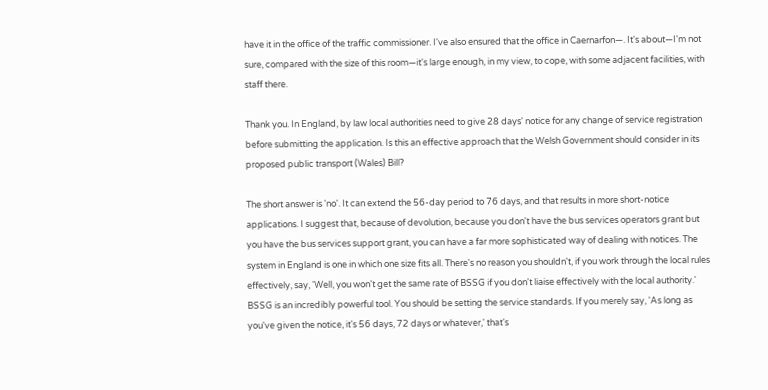have it in the office of the traffic commissioner. I've also ensured that the office in Caernarfon—. It's about—I'm not sure, compared with the size of this room—it's large enough, in my view, to cope, with some adjacent facilities, with staff there.

Thank you. In England, by law local authorities need to give 28 days' notice for any change of service registration before submitting the application. Is this an effective approach that the Welsh Government should consider in its proposed public transport (Wales) Bill?

The short answer is 'no'. It can extend the 56-day period to 76 days, and that results in more short-notice applications. I suggest that, because of devolution, because you don't have the bus services operators grant but you have the bus services support grant, you can have a far more sophisticated way of dealing with notices. The system in England is one in which one size fits all. There's no reason you shouldn't, if you work through the local rules effectively, say, 'Well, you won't get the same rate of BSSG if you don't liaise effectively with the local authority.' BSSG is an incredibly powerful tool. You should be setting the service standards. If you merely say, 'As long as you've given the notice, it's 56 days, 72 days or whatever,' that's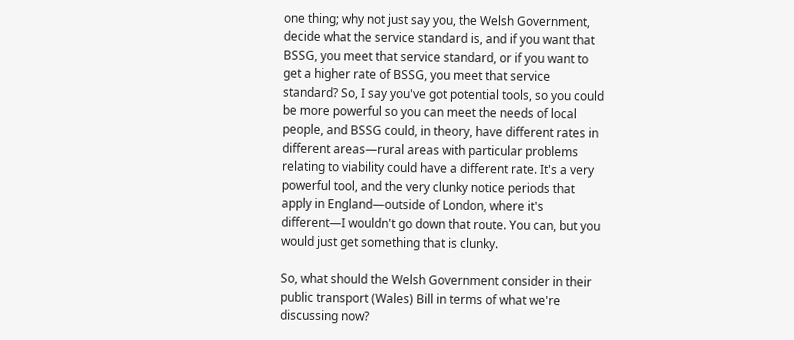one thing; why not just say you, the Welsh Government, decide what the service standard is, and if you want that BSSG, you meet that service standard, or if you want to get a higher rate of BSSG, you meet that service standard? So, I say you've got potential tools, so you could be more powerful so you can meet the needs of local people, and BSSG could, in theory, have different rates in different areas—rural areas with particular problems relating to viability could have a different rate. It's a very powerful tool, and the very clunky notice periods that apply in England—outside of London, where it's different—I wouldn't go down that route. You can, but you would just get something that is clunky.

So, what should the Welsh Government consider in their public transport (Wales) Bill in terms of what we're discussing now?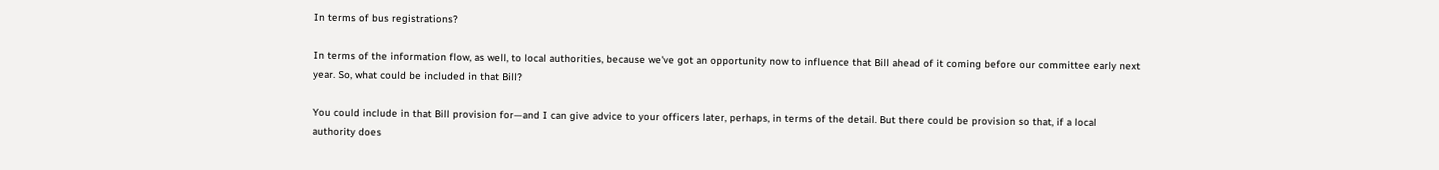In terms of bus registrations?

In terms of the information flow, as well, to local authorities, because we've got an opportunity now to influence that Bill ahead of it coming before our committee early next year. So, what could be included in that Bill?

You could include in that Bill provision for—and I can give advice to your officers later, perhaps, in terms of the detail. But there could be provision so that, if a local authority does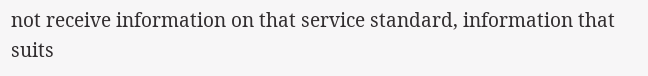not receive information on that service standard, information that suits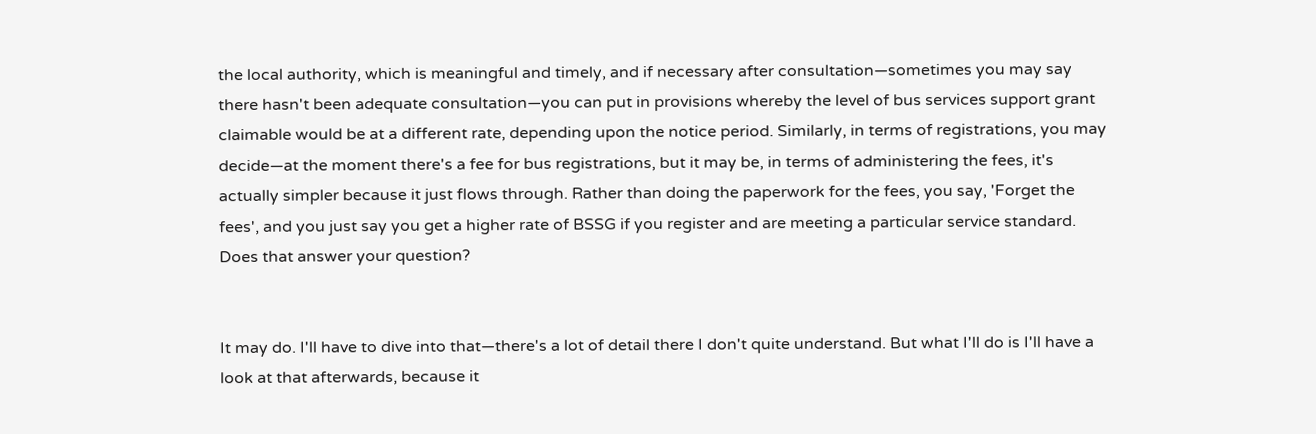the local authority, which is meaningful and timely, and if necessary after consultation—sometimes you may say there hasn't been adequate consultation—you can put in provisions whereby the level of bus services support grant claimable would be at a different rate, depending upon the notice period. Similarly, in terms of registrations, you may decide—at the moment there's a fee for bus registrations, but it may be, in terms of administering the fees, it's actually simpler because it just flows through. Rather than doing the paperwork for the fees, you say, 'Forget the fees', and you just say you get a higher rate of BSSG if you register and are meeting a particular service standard. Does that answer your question?


It may do. I'll have to dive into that—there's a lot of detail there I don't quite understand. But what I'll do is I'll have a look at that afterwards, because it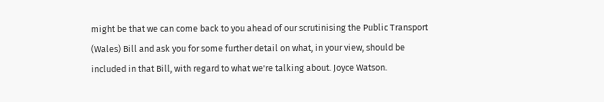might be that we can come back to you ahead of our scrutinising the Public Transport (Wales) Bill and ask you for some further detail on what, in your view, should be included in that Bill, with regard to what we're talking about. Joyce Watson.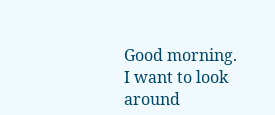Good morning. I want to look around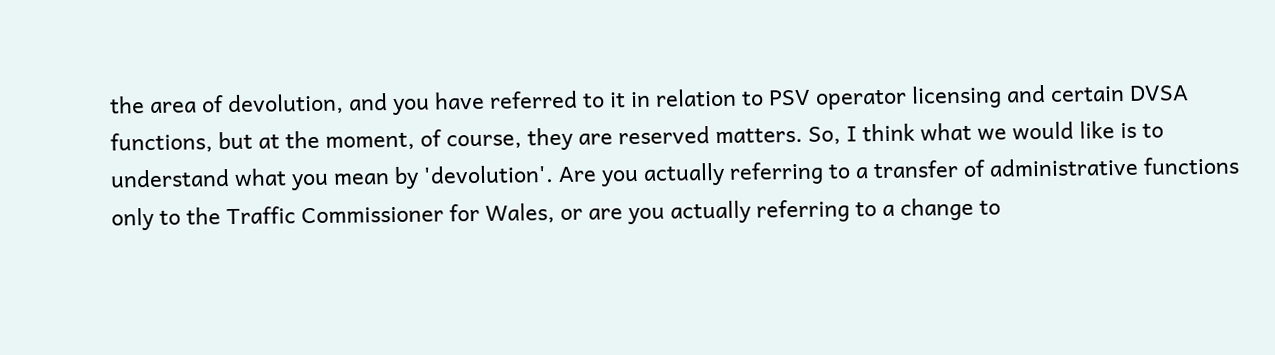the area of devolution, and you have referred to it in relation to PSV operator licensing and certain DVSA functions, but at the moment, of course, they are reserved matters. So, I think what we would like is to understand what you mean by 'devolution'. Are you actually referring to a transfer of administrative functions only to the Traffic Commissioner for Wales, or are you actually referring to a change to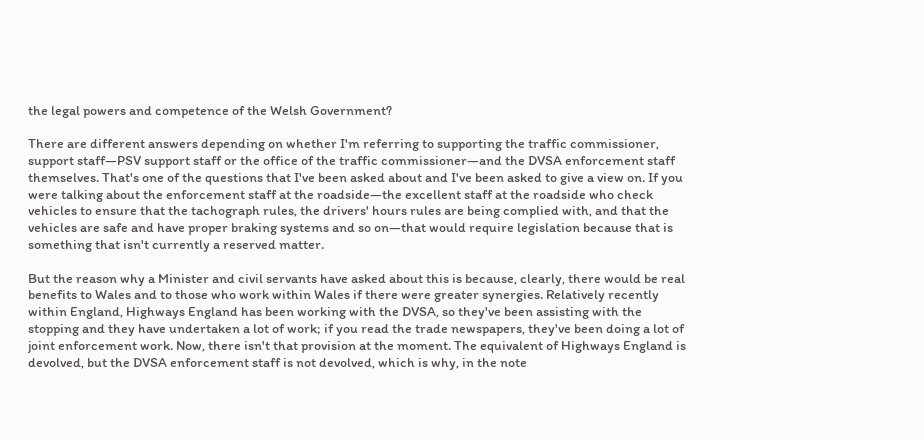the legal powers and competence of the Welsh Government?

There are different answers depending on whether I'm referring to supporting the traffic commissioner, support staff—PSV support staff or the office of the traffic commissioner—and the DVSA enforcement staff themselves. That's one of the questions that I've been asked about and I've been asked to give a view on. If you were talking about the enforcement staff at the roadside—the excellent staff at the roadside who check vehicles to ensure that the tachograph rules, the drivers' hours rules are being complied with, and that the vehicles are safe and have proper braking systems and so on—that would require legislation because that is something that isn't currently a reserved matter.

But the reason why a Minister and civil servants have asked about this is because, clearly, there would be real benefits to Wales and to those who work within Wales if there were greater synergies. Relatively recently within England, Highways England has been working with the DVSA, so they've been assisting with the stopping and they have undertaken a lot of work; if you read the trade newspapers, they've been doing a lot of joint enforcement work. Now, there isn't that provision at the moment. The equivalent of Highways England is devolved, but the DVSA enforcement staff is not devolved, which is why, in the note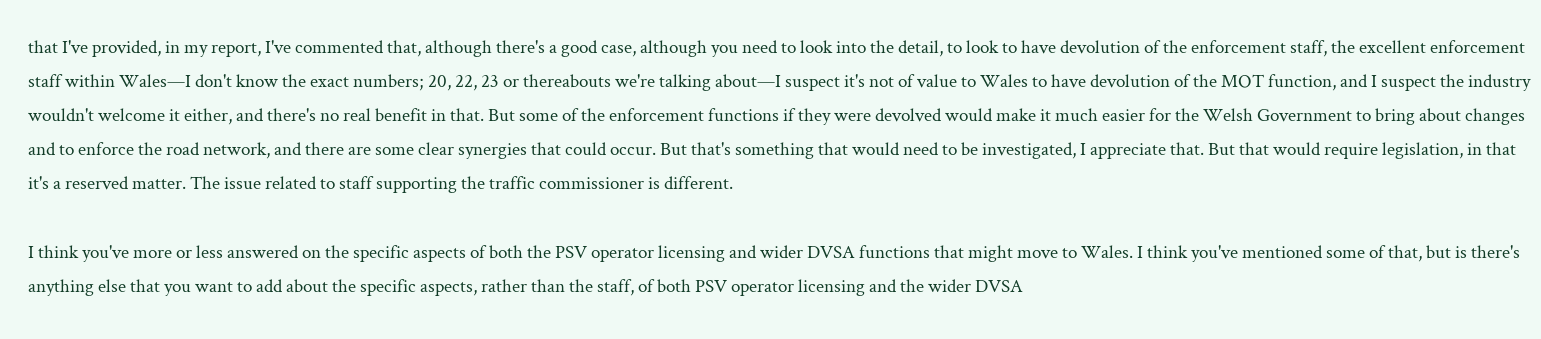that I've provided, in my report, I've commented that, although there's a good case, although you need to look into the detail, to look to have devolution of the enforcement staff, the excellent enforcement staff within Wales—I don't know the exact numbers; 20, 22, 23 or thereabouts we're talking about—I suspect it's not of value to Wales to have devolution of the MOT function, and I suspect the industry wouldn't welcome it either, and there's no real benefit in that. But some of the enforcement functions if they were devolved would make it much easier for the Welsh Government to bring about changes and to enforce the road network, and there are some clear synergies that could occur. But that's something that would need to be investigated, I appreciate that. But that would require legislation, in that it's a reserved matter. The issue related to staff supporting the traffic commissioner is different.

I think you've more or less answered on the specific aspects of both the PSV operator licensing and wider DVSA functions that might move to Wales. I think you've mentioned some of that, but is there's anything else that you want to add about the specific aspects, rather than the staff, of both PSV operator licensing and the wider DVSA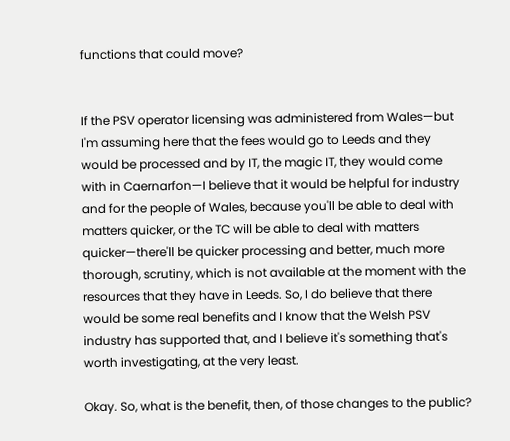functions that could move?


If the PSV operator licensing was administered from Wales—but I'm assuming here that the fees would go to Leeds and they would be processed and by IT, the magic IT, they would come with in Caernarfon—I believe that it would be helpful for industry and for the people of Wales, because you'll be able to deal with matters quicker, or the TC will be able to deal with matters quicker—there'll be quicker processing and better, much more thorough, scrutiny, which is not available at the moment with the resources that they have in Leeds. So, I do believe that there would be some real benefits and I know that the Welsh PSV industry has supported that, and I believe it's something that's worth investigating, at the very least.

Okay. So, what is the benefit, then, of those changes to the public?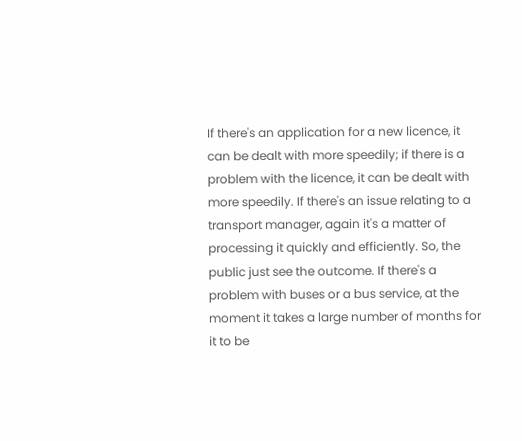If there's an application for a new licence, it can be dealt with more speedily; if there is a problem with the licence, it can be dealt with more speedily. If there's an issue relating to a transport manager, again it's a matter of processing it quickly and efficiently. So, the public just see the outcome. If there's a problem with buses or a bus service, at the moment it takes a large number of months for it to be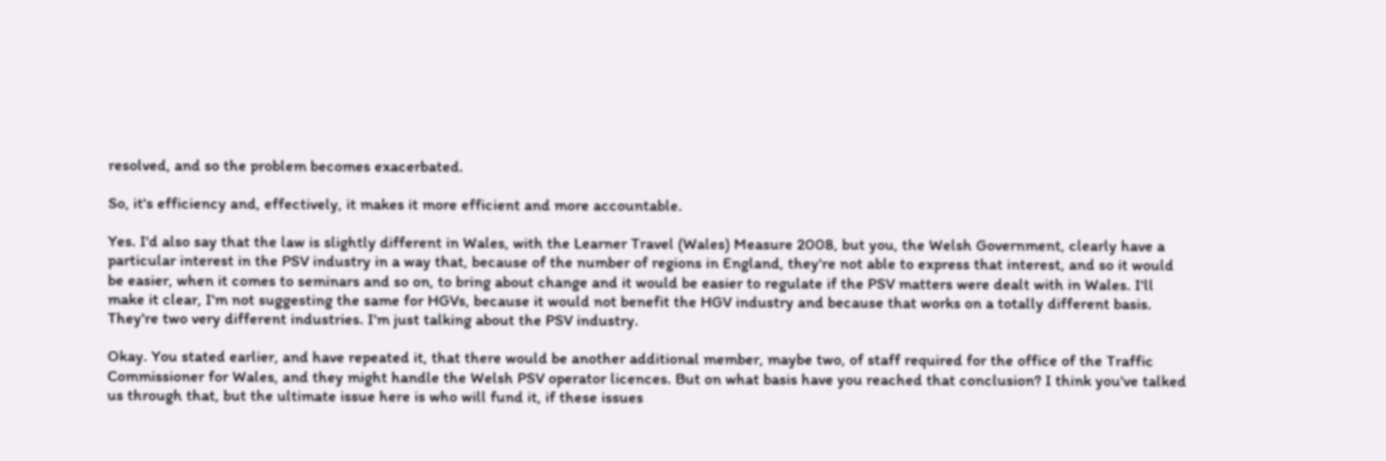resolved, and so the problem becomes exacerbated.

So, it's efficiency and, effectively, it makes it more efficient and more accountable.

Yes. I'd also say that the law is slightly different in Wales, with the Learner Travel (Wales) Measure 2008, but you, the Welsh Government, clearly have a particular interest in the PSV industry in a way that, because of the number of regions in England, they're not able to express that interest, and so it would be easier, when it comes to seminars and so on, to bring about change and it would be easier to regulate if the PSV matters were dealt with in Wales. I'll make it clear, I'm not suggesting the same for HGVs, because it would not benefit the HGV industry and because that works on a totally different basis. They're two very different industries. I'm just talking about the PSV industry.

Okay. You stated earlier, and have repeated it, that there would be another additional member, maybe two, of staff required for the office of the Traffic Commissioner for Wales, and they might handle the Welsh PSV operator licences. But on what basis have you reached that conclusion? I think you've talked us through that, but the ultimate issue here is who will fund it, if these issues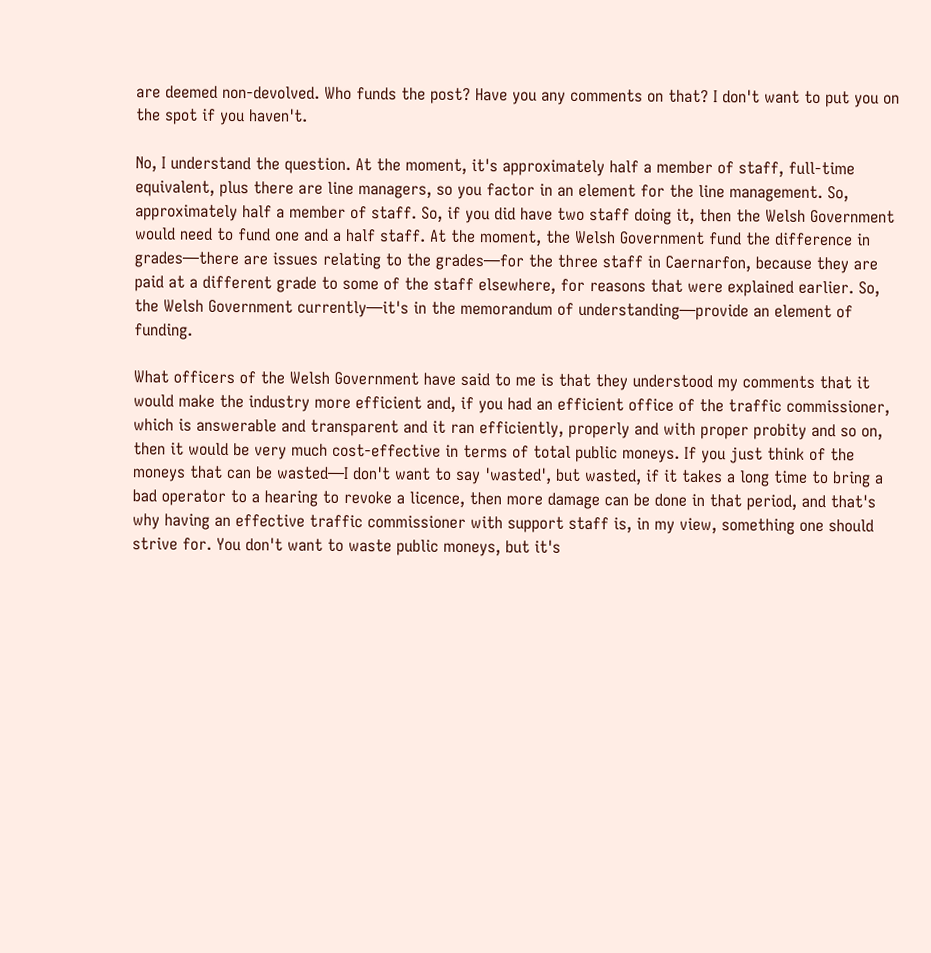are deemed non-devolved. Who funds the post? Have you any comments on that? I don't want to put you on the spot if you haven't.

No, I understand the question. At the moment, it's approximately half a member of staff, full-time equivalent, plus there are line managers, so you factor in an element for the line management. So, approximately half a member of staff. So, if you did have two staff doing it, then the Welsh Government would need to fund one and a half staff. At the moment, the Welsh Government fund the difference in grades—there are issues relating to the grades—for the three staff in Caernarfon, because they are paid at a different grade to some of the staff elsewhere, for reasons that were explained earlier. So, the Welsh Government currently—it's in the memorandum of understanding—provide an element of funding.

What officers of the Welsh Government have said to me is that they understood my comments that it would make the industry more efficient and, if you had an efficient office of the traffic commissioner, which is answerable and transparent and it ran efficiently, properly and with proper probity and so on, then it would be very much cost-effective in terms of total public moneys. If you just think of the moneys that can be wasted—I don't want to say 'wasted', but wasted, if it takes a long time to bring a bad operator to a hearing to revoke a licence, then more damage can be done in that period, and that's why having an effective traffic commissioner with support staff is, in my view, something one should strive for. You don't want to waste public moneys, but it's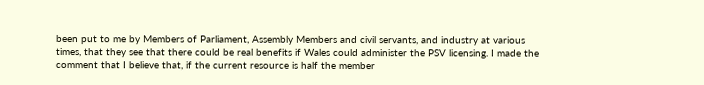been put to me by Members of Parliament, Assembly Members and civil servants, and industry at various times, that they see that there could be real benefits if Wales could administer the PSV licensing. I made the comment that I believe that, if the current resource is half the member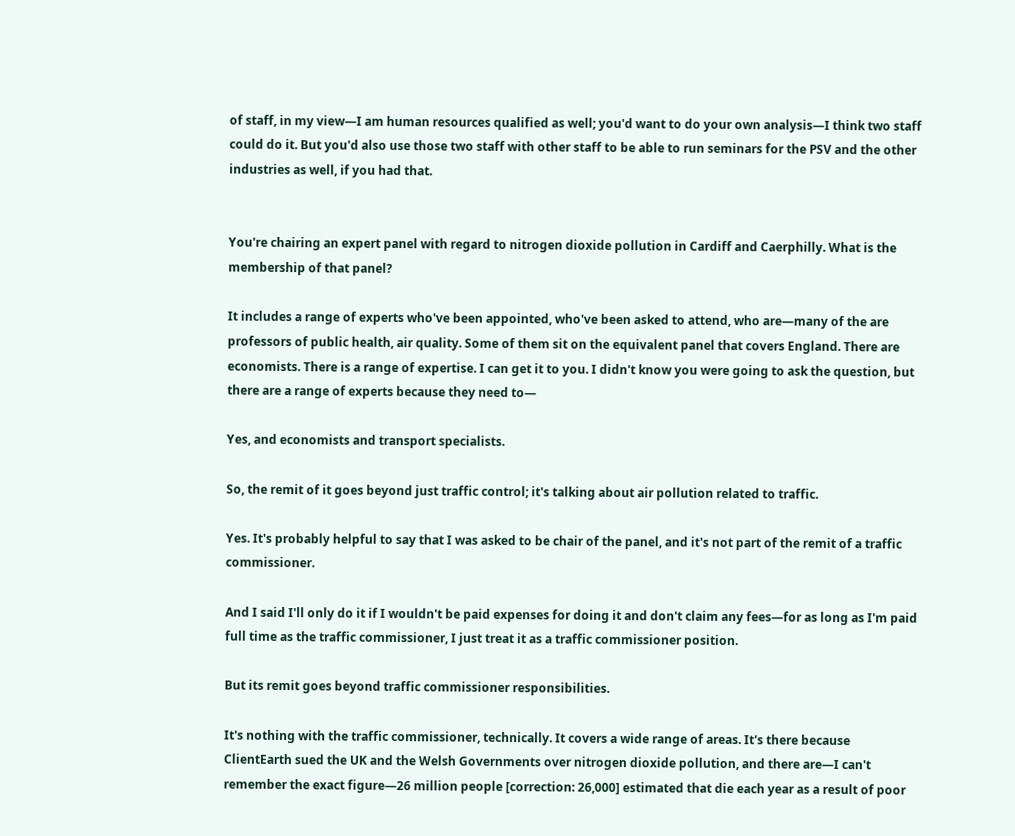of staff, in my view—I am human resources qualified as well; you'd want to do your own analysis—I think two staff could do it. But you'd also use those two staff with other staff to be able to run seminars for the PSV and the other industries as well, if you had that.


You're chairing an expert panel with regard to nitrogen dioxide pollution in Cardiff and Caerphilly. What is the membership of that panel?

It includes a range of experts who've been appointed, who've been asked to attend, who are—many of the are professors of public health, air quality. Some of them sit on the equivalent panel that covers England. There are economists. There is a range of expertise. I can get it to you. I didn't know you were going to ask the question, but there are a range of experts because they need to—

Yes, and economists and transport specialists.

So, the remit of it goes beyond just traffic control; it's talking about air pollution related to traffic.

Yes. It's probably helpful to say that I was asked to be chair of the panel, and it's not part of the remit of a traffic commissioner.

And I said I'll only do it if I wouldn't be paid expenses for doing it and don't claim any fees—for as long as I'm paid full time as the traffic commissioner, I just treat it as a traffic commissioner position.

But its remit goes beyond traffic commissioner responsibilities.

It's nothing with the traffic commissioner, technically. It covers a wide range of areas. It's there because ClientEarth sued the UK and the Welsh Governments over nitrogen dioxide pollution, and there are—I can't remember the exact figure—26 million people [correction: 26,000] estimated that die each year as a result of poor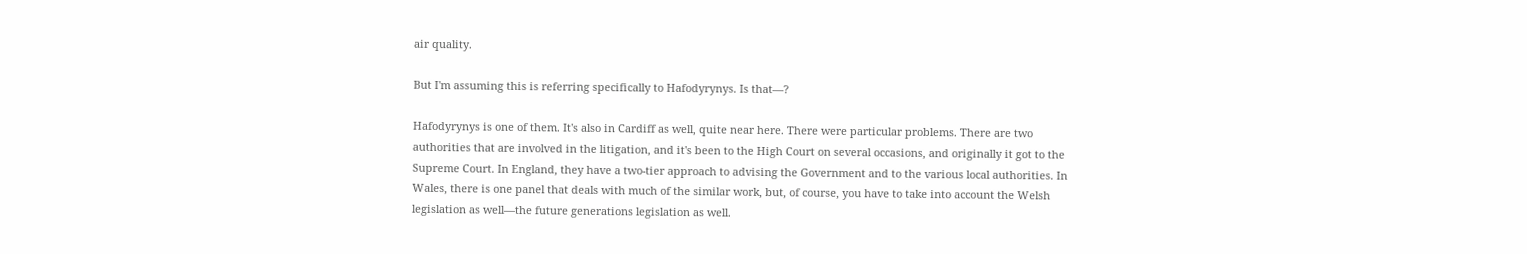air quality.

But I'm assuming this is referring specifically to Hafodyrynys. Is that—?

Hafodyrynys is one of them. It's also in Cardiff as well, quite near here. There were particular problems. There are two authorities that are involved in the litigation, and it's been to the High Court on several occasions, and originally it got to the Supreme Court. In England, they have a two-tier approach to advising the Government and to the various local authorities. In Wales, there is one panel that deals with much of the similar work, but, of course, you have to take into account the Welsh legislation as well—the future generations legislation as well.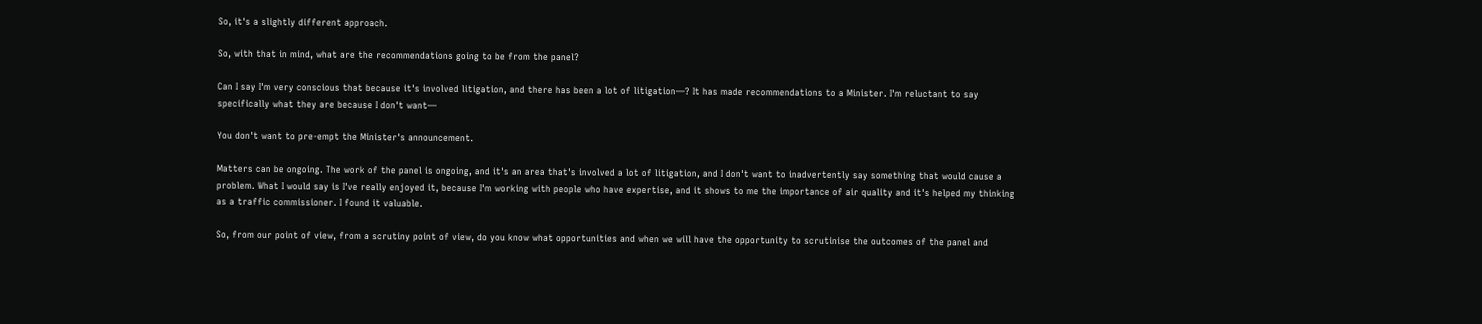So, it's a slightly different approach.

So, with that in mind, what are the recommendations going to be from the panel?

Can I say I'm very conscious that because it's involved litigation, and there has been a lot of litigation—? It has made recommendations to a Minister. I'm reluctant to say specifically what they are because I don't want—

You don't want to pre-empt the Minister's announcement.

Matters can be ongoing. The work of the panel is ongoing, and it's an area that's involved a lot of litigation, and I don't want to inadvertently say something that would cause a problem. What I would say is I've really enjoyed it, because I'm working with people who have expertise, and it shows to me the importance of air quality and it's helped my thinking as a traffic commissioner. I found it valuable.

So, from our point of view, from a scrutiny point of view, do you know what opportunities and when we will have the opportunity to scrutinise the outcomes of the panel and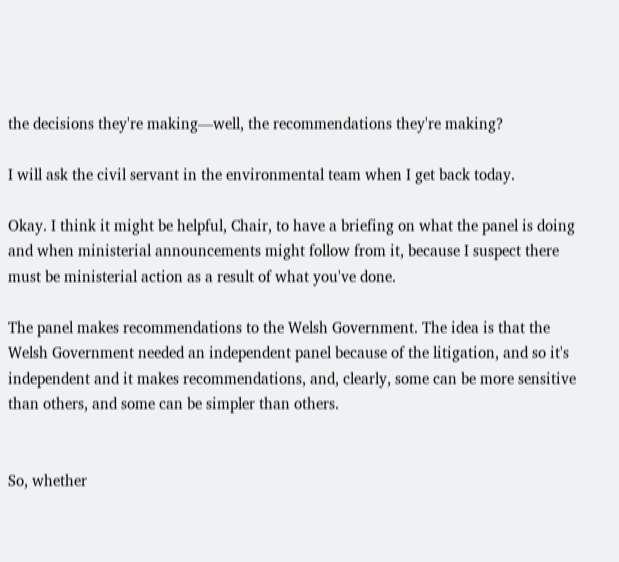the decisions they're making—well, the recommendations they're making?

I will ask the civil servant in the environmental team when I get back today.

Okay. I think it might be helpful, Chair, to have a briefing on what the panel is doing and when ministerial announcements might follow from it, because I suspect there must be ministerial action as a result of what you've done.

The panel makes recommendations to the Welsh Government. The idea is that the Welsh Government needed an independent panel because of the litigation, and so it's independent and it makes recommendations, and, clearly, some can be more sensitive than others, and some can be simpler than others.


So, whether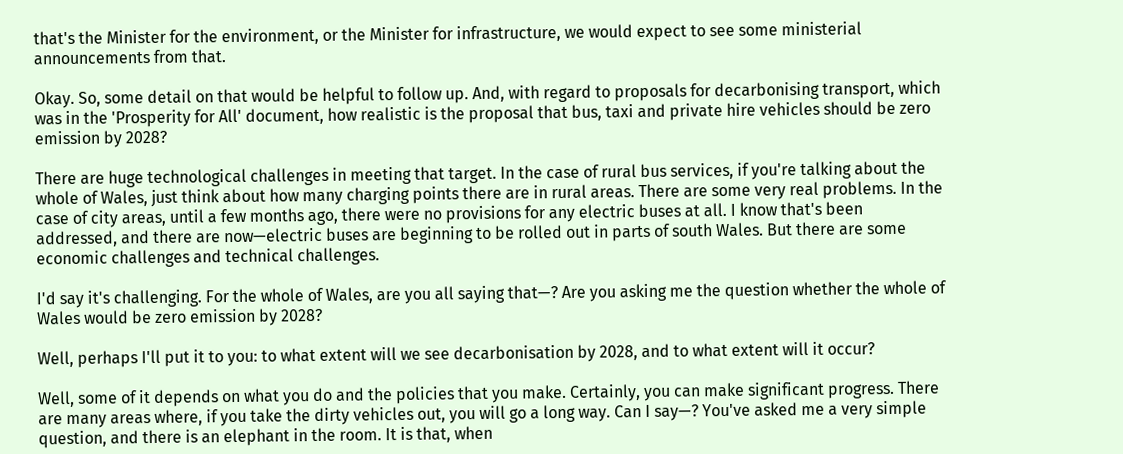that's the Minister for the environment, or the Minister for infrastructure, we would expect to see some ministerial announcements from that.

Okay. So, some detail on that would be helpful to follow up. And, with regard to proposals for decarbonising transport, which was in the 'Prosperity for All' document, how realistic is the proposal that bus, taxi and private hire vehicles should be zero emission by 2028?

There are huge technological challenges in meeting that target. In the case of rural bus services, if you're talking about the whole of Wales, just think about how many charging points there are in rural areas. There are some very real problems. In the case of city areas, until a few months ago, there were no provisions for any electric buses at all. I know that's been addressed, and there are now—electric buses are beginning to be rolled out in parts of south Wales. But there are some economic challenges and technical challenges.

I'd say it's challenging. For the whole of Wales, are you all saying that—? Are you asking me the question whether the whole of Wales would be zero emission by 2028?

Well, perhaps I'll put it to you: to what extent will we see decarbonisation by 2028, and to what extent will it occur?

Well, some of it depends on what you do and the policies that you make. Certainly, you can make significant progress. There are many areas where, if you take the dirty vehicles out, you will go a long way. Can I say—? You've asked me a very simple question, and there is an elephant in the room. It is that, when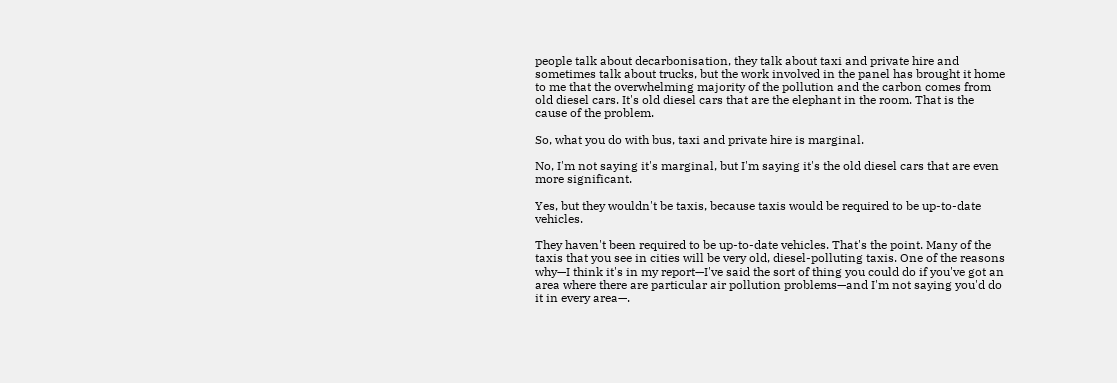people talk about decarbonisation, they talk about taxi and private hire and sometimes talk about trucks, but the work involved in the panel has brought it home to me that the overwhelming majority of the pollution and the carbon comes from old diesel cars. It's old diesel cars that are the elephant in the room. That is the cause of the problem.

So, what you do with bus, taxi and private hire is marginal.

No, I'm not saying it's marginal, but I'm saying it's the old diesel cars that are even more significant.

Yes, but they wouldn't be taxis, because taxis would be required to be up-to-date vehicles.

They haven't been required to be up-to-date vehicles. That's the point. Many of the taxis that you see in cities will be very old, diesel-polluting taxis. One of the reasons why—I think it's in my report—I've said the sort of thing you could do if you've got an area where there are particular air pollution problems—and I'm not saying you'd do it in every area—.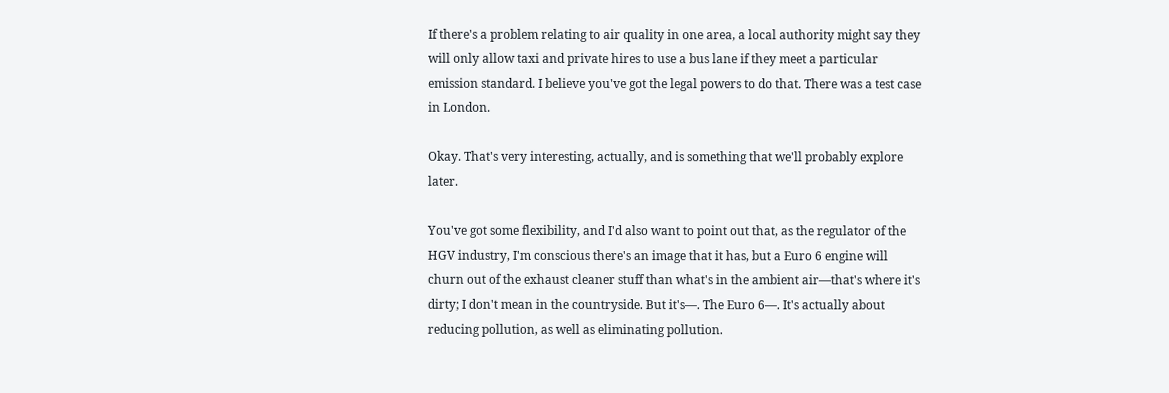If there's a problem relating to air quality in one area, a local authority might say they will only allow taxi and private hires to use a bus lane if they meet a particular emission standard. I believe you've got the legal powers to do that. There was a test case in London.

Okay. That's very interesting, actually, and is something that we'll probably explore later.

You've got some flexibility, and I'd also want to point out that, as the regulator of the HGV industry, I'm conscious there's an image that it has, but a Euro 6 engine will churn out of the exhaust cleaner stuff than what's in the ambient air—that's where it's dirty; I don't mean in the countryside. But it's—. The Euro 6—. It's actually about reducing pollution, as well as eliminating pollution.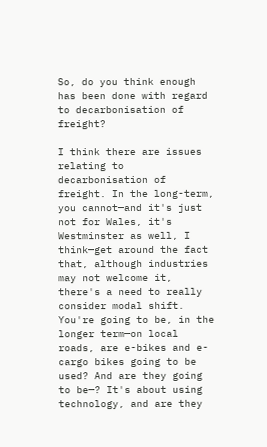So, do you think enough has been done with regard to decarbonisation of freight?

I think there are issues relating to decarbonisation of freight. In the long-term, you cannot—and it's just not for Wales, it's Westminster as well, I think—get around the fact that, although industries may not welcome it, there's a need to really consider modal shift. You're going to be, in the longer term—on local roads, are e-bikes and e-cargo bikes going to be used? And are they going to be—? It's about using technology, and are they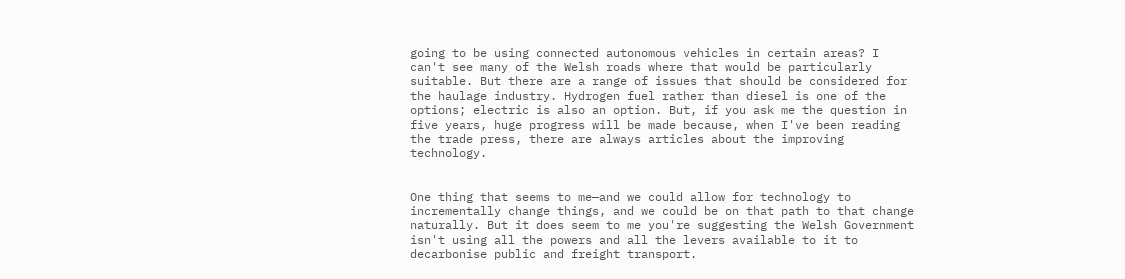going to be using connected autonomous vehicles in certain areas? I can't see many of the Welsh roads where that would be particularly suitable. But there are a range of issues that should be considered for the haulage industry. Hydrogen fuel rather than diesel is one of the options; electric is also an option. But, if you ask me the question in five years, huge progress will be made because, when I've been reading the trade press, there are always articles about the improving technology.


One thing that seems to me—and we could allow for technology to incrementally change things, and we could be on that path to that change naturally. But it does seem to me you're suggesting the Welsh Government isn't using all the powers and all the levers available to it to decarbonise public and freight transport.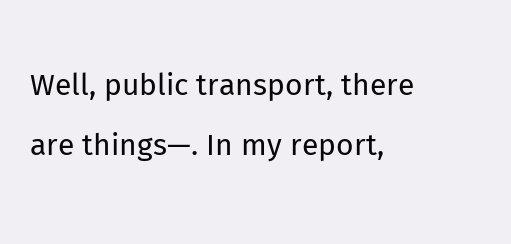Well, public transport, there are things—. In my report,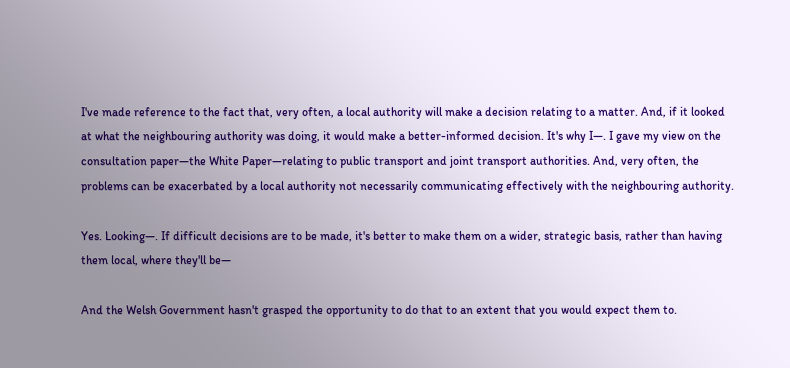I've made reference to the fact that, very often, a local authority will make a decision relating to a matter. And, if it looked at what the neighbouring authority was doing, it would make a better-informed decision. It's why I—. I gave my view on the consultation paper—the White Paper—relating to public transport and joint transport authorities. And, very often, the problems can be exacerbated by a local authority not necessarily communicating effectively with the neighbouring authority.

Yes. Looking—. If difficult decisions are to be made, it's better to make them on a wider, strategic basis, rather than having them local, where they'll be—

And the Welsh Government hasn't grasped the opportunity to do that to an extent that you would expect them to.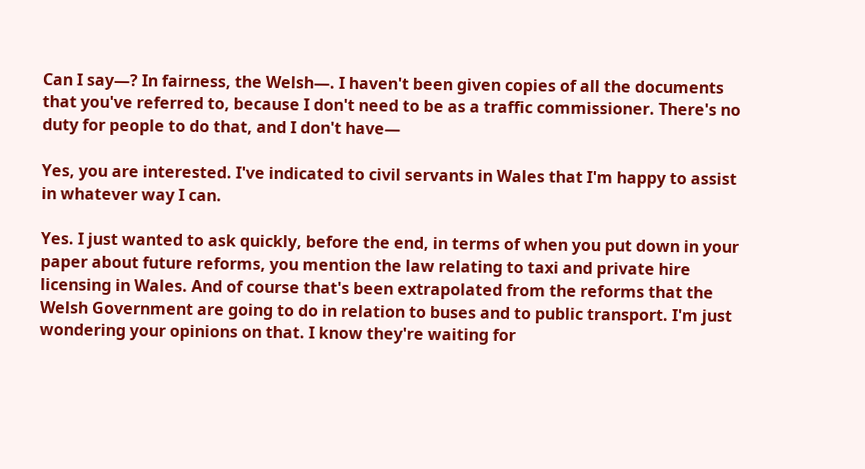Can I say—? In fairness, the Welsh—. I haven't been given copies of all the documents that you've referred to, because I don't need to be as a traffic commissioner. There's no duty for people to do that, and I don't have—

Yes, you are interested. I've indicated to civil servants in Wales that I'm happy to assist in whatever way I can.

Yes. I just wanted to ask quickly, before the end, in terms of when you put down in your paper about future reforms, you mention the law relating to taxi and private hire licensing in Wales. And of course that's been extrapolated from the reforms that the Welsh Government are going to do in relation to buses and to public transport. I'm just wondering your opinions on that. I know they're waiting for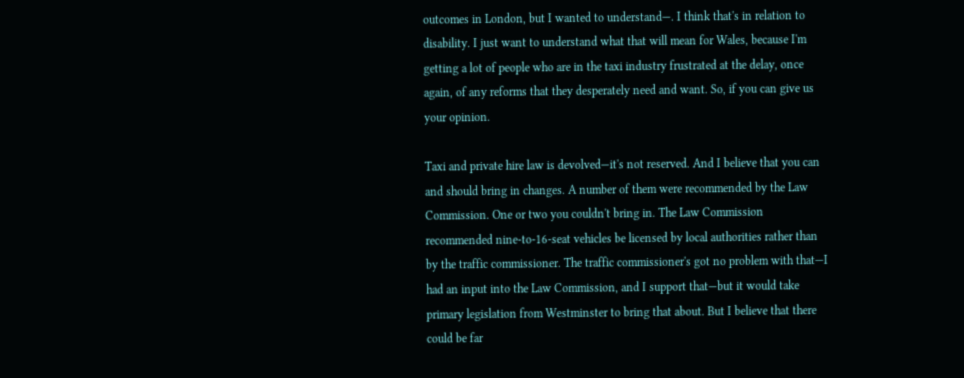outcomes in London, but I wanted to understand—. I think that's in relation to disability. I just want to understand what that will mean for Wales, because I'm getting a lot of people who are in the taxi industry frustrated at the delay, once again, of any reforms that they desperately need and want. So, if you can give us your opinion.

Taxi and private hire law is devolved—it's not reserved. And I believe that you can and should bring in changes. A number of them were recommended by the Law Commission. One or two you couldn't bring in. The Law Commission recommended nine-to-16-seat vehicles be licensed by local authorities rather than by the traffic commissioner. The traffic commissioner's got no problem with that—I had an input into the Law Commission, and I support that—but it would take primary legislation from Westminster to bring that about. But I believe that there could be far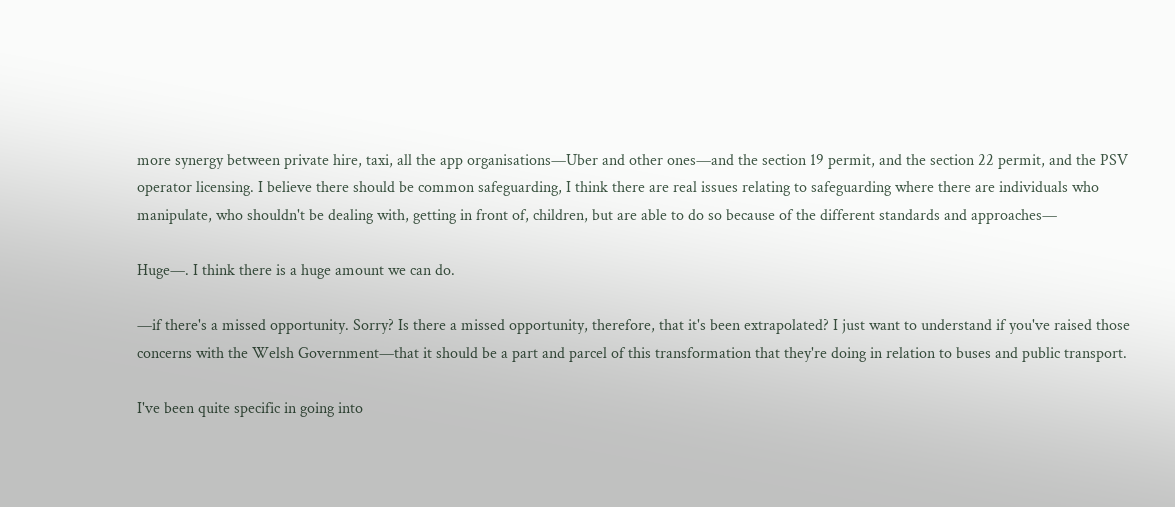more synergy between private hire, taxi, all the app organisations—Uber and other ones—and the section 19 permit, and the section 22 permit, and the PSV operator licensing. I believe there should be common safeguarding, I think there are real issues relating to safeguarding where there are individuals who manipulate, who shouldn't be dealing with, getting in front of, children, but are able to do so because of the different standards and approaches—

Huge—. I think there is a huge amount we can do.

—if there's a missed opportunity. Sorry? Is there a missed opportunity, therefore, that it's been extrapolated? I just want to understand if you've raised those concerns with the Welsh Government—that it should be a part and parcel of this transformation that they're doing in relation to buses and public transport.

I've been quite specific in going into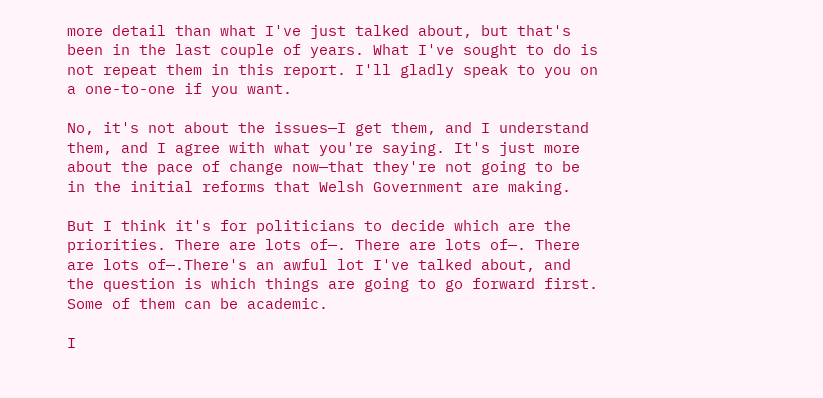more detail than what I've just talked about, but that's been in the last couple of years. What I've sought to do is not repeat them in this report. I'll gladly speak to you on a one-to-one if you want.

No, it's not about the issues—I get them, and I understand them, and I agree with what you're saying. It's just more about the pace of change now—that they're not going to be in the initial reforms that Welsh Government are making.

But I think it's for politicians to decide which are the priorities. There are lots of—. There are lots of—. There are lots of—.There's an awful lot I've talked about, and the question is which things are going to go forward first. Some of them can be academic.

I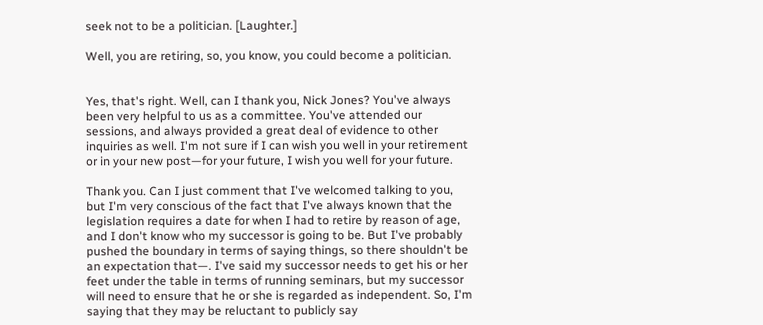seek not to be a politician. [Laughter.]

Well, you are retiring, so, you know, you could become a politician.


Yes, that's right. Well, can I thank you, Nick Jones? You've always been very helpful to us as a committee. You've attended our sessions, and always provided a great deal of evidence to other inquiries as well. I'm not sure if I can wish you well in your retirement or in your new post—for your future, I wish you well for your future.

Thank you. Can I just comment that I've welcomed talking to you, but I'm very conscious of the fact that I've always known that the legislation requires a date for when I had to retire by reason of age, and I don't know who my successor is going to be. But I've probably pushed the boundary in terms of saying things, so there shouldn't be an expectation that—. I've said my successor needs to get his or her feet under the table in terms of running seminars, but my successor will need to ensure that he or she is regarded as independent. So, I'm saying that they may be reluctant to publicly say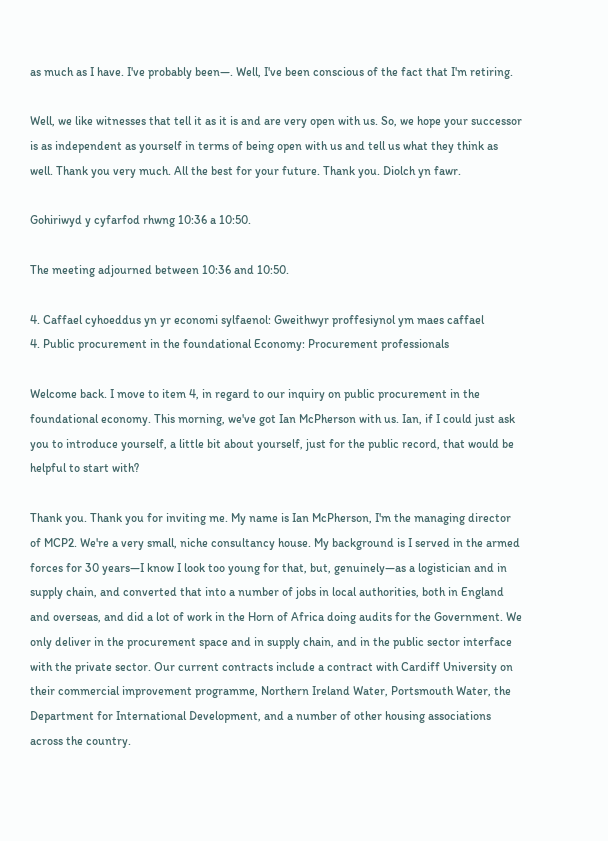as much as I have. I've probably been—. Well, I've been conscious of the fact that I'm retiring.

Well, we like witnesses that tell it as it is and are very open with us. So, we hope your successor is as independent as yourself in terms of being open with us and tell us what they think as well. Thank you very much. All the best for your future. Thank you. Diolch yn fawr.

Gohiriwyd y cyfarfod rhwng 10:36 a 10:50.

The meeting adjourned between 10:36 and 10:50.

4. Caffael cyhoeddus yn yr economi sylfaenol: Gweithwyr proffesiynol ym maes caffael
4. Public procurement in the foundational Economy: Procurement professionals

Welcome back. I move to item 4, in regard to our inquiry on public procurement in the foundational economy. This morning, we've got Ian McPherson with us. Ian, if I could just ask you to introduce yourself, a little bit about yourself, just for the public record, that would be helpful to start with?

Thank you. Thank you for inviting me. My name is Ian McPherson, I'm the managing director of MCP2. We're a very small, niche consultancy house. My background is I served in the armed forces for 30 years—I know I look too young for that, but, genuinely—as a logistician and in supply chain, and converted that into a number of jobs in local authorities, both in England and overseas, and did a lot of work in the Horn of Africa doing audits for the Government. We only deliver in the procurement space and in supply chain, and in the public sector interface with the private sector. Our current contracts include a contract with Cardiff University on their commercial improvement programme, Northern Ireland Water, Portsmouth Water, the Department for International Development, and a number of other housing associations across the country.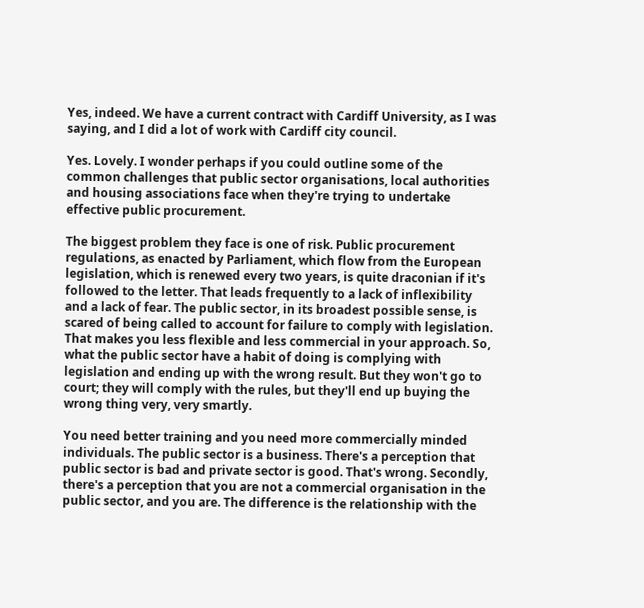Yes, indeed. We have a current contract with Cardiff University, as I was saying, and I did a lot of work with Cardiff city council.

Yes. Lovely. I wonder perhaps if you could outline some of the common challenges that public sector organisations, local authorities and housing associations face when they're trying to undertake effective public procurement.

The biggest problem they face is one of risk. Public procurement regulations, as enacted by Parliament, which flow from the European legislation, which is renewed every two years, is quite draconian if it's followed to the letter. That leads frequently to a lack of inflexibility and a lack of fear. The public sector, in its broadest possible sense, is scared of being called to account for failure to comply with legislation. That makes you less flexible and less commercial in your approach. So, what the public sector have a habit of doing is complying with legislation and ending up with the wrong result. But they won't go to court; they will comply with the rules, but they'll end up buying the wrong thing very, very smartly.

You need better training and you need more commercially minded individuals. The public sector is a business. There's a perception that public sector is bad and private sector is good. That's wrong. Secondly, there's a perception that you are not a commercial organisation in the public sector, and you are. The difference is the relationship with the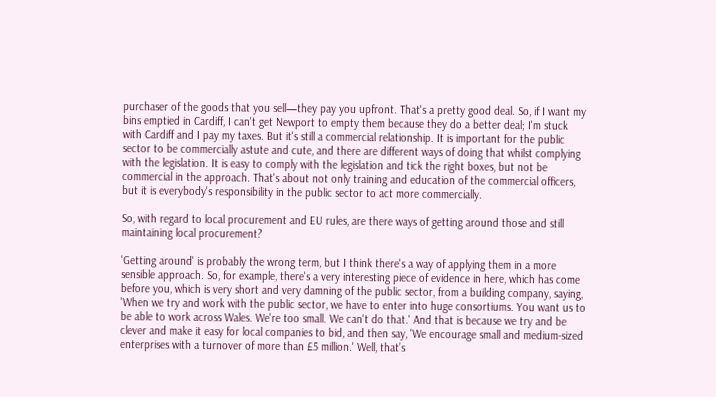purchaser of the goods that you sell—they pay you upfront. That's a pretty good deal. So, if I want my bins emptied in Cardiff, I can't get Newport to empty them because they do a better deal; I'm stuck with Cardiff and I pay my taxes. But it's still a commercial relationship. It is important for the public sector to be commercially astute and cute, and there are different ways of doing that whilst complying with the legislation. It is easy to comply with the legislation and tick the right boxes, but not be commercial in the approach. That's about not only training and education of the commercial officers, but it is everybody's responsibility in the public sector to act more commercially.

So, with regard to local procurement and EU rules, are there ways of getting around those and still maintaining local procurement?

'Getting around' is probably the wrong term, but I think there's a way of applying them in a more sensible approach. So, for example, there's a very interesting piece of evidence in here, which has come before you, which is very short and very damning of the public sector, from a building company, saying, 'When we try and work with the public sector, we have to enter into huge consortiums. You want us to be able to work across Wales. We're too small. We can't do that.' And that is because we try and be clever and make it easy for local companies to bid, and then say, 'We encourage small and medium-sized enterprises with a turnover of more than £5 million.' Well, that’s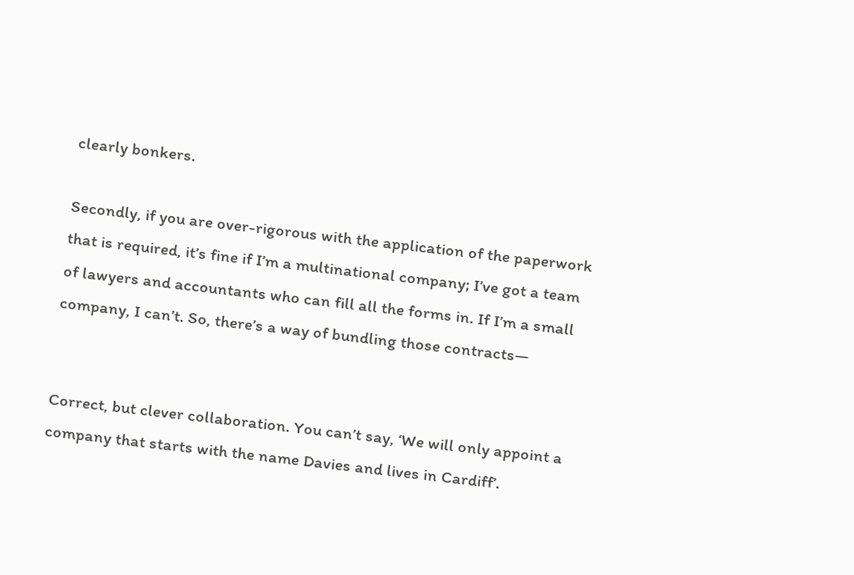clearly bonkers.

Secondly, if you are over-rigorous with the application of the paperwork that is required, it’s fine if I’m a multinational company; I’ve got a team of lawyers and accountants who can fill all the forms in. If I’m a small company, I can’t. So, there’s a way of bundling those contracts—


Correct, but clever collaboration. You can’t say, ‘We will only appoint a company that starts with the name Davies and lives in Cardiff’.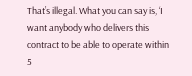That’s illegal. What you can say is, ‘I want anybody who delivers this contract to be able to operate within 5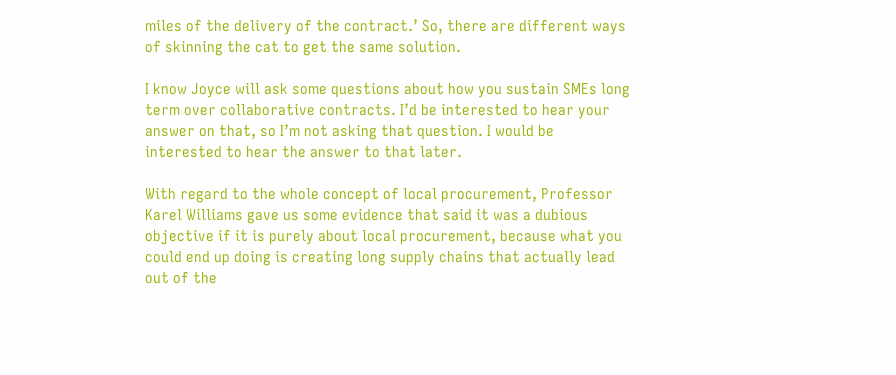miles of the delivery of the contract.’ So, there are different ways of skinning the cat to get the same solution.

I know Joyce will ask some questions about how you sustain SMEs long term over collaborative contracts. I’d be interested to hear your answer on that, so I’m not asking that question. I would be interested to hear the answer to that later.

With regard to the whole concept of local procurement, Professor Karel Williams gave us some evidence that said it was a dubious objective if it is purely about local procurement, because what you could end up doing is creating long supply chains that actually lead out of the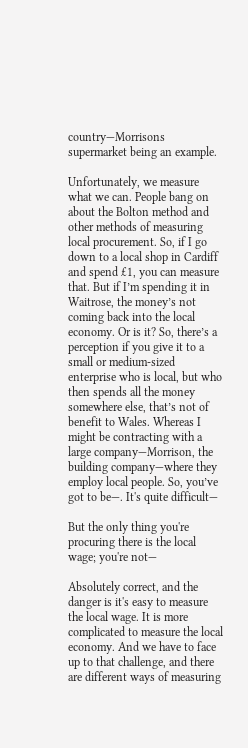country—Morrisons supermarket being an example.

Unfortunately, we measure what we can. People bang on about the Bolton method and other methods of measuring local procurement. So, if I go down to a local shop in Cardiff and spend £1, you can measure that. But if I’m spending it in Waitrose, the money’s not coming back into the local economy. Or is it? So, there’s a perception if you give it to a small or medium-sized enterprise who is local, but who then spends all the money somewhere else, that’s not of benefit to Wales. Whereas I might be contracting with a large company—Morrison, the building company—where they employ local people. So, you’ve got to be—. It's quite difficult—

But the only thing you're procuring there is the local wage; you're not—

Absolutely correct, and the danger is it's easy to measure the local wage. It is more complicated to measure the local economy. And we have to face up to that challenge, and there are different ways of measuring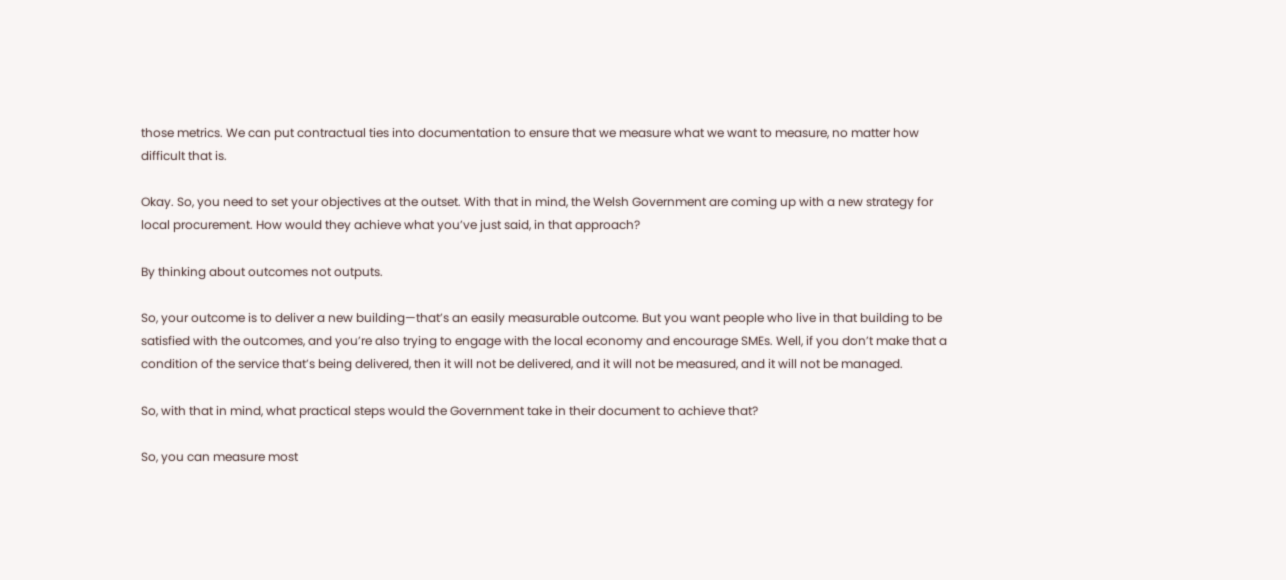those metrics. We can put contractual ties into documentation to ensure that we measure what we want to measure, no matter how difficult that is.

Okay. So, you need to set your objectives at the outset. With that in mind, the Welsh Government are coming up with a new strategy for local procurement. How would they achieve what you’ve just said, in that approach?

By thinking about outcomes not outputs.

So, your outcome is to deliver a new building—that’s an easily measurable outcome. But you want people who live in that building to be satisfied with the outcomes, and you’re also trying to engage with the local economy and encourage SMEs. Well, if you don’t make that a condition of the service that’s being delivered, then it will not be delivered, and it will not be measured, and it will not be managed.

So, with that in mind, what practical steps would the Government take in their document to achieve that?

So, you can measure most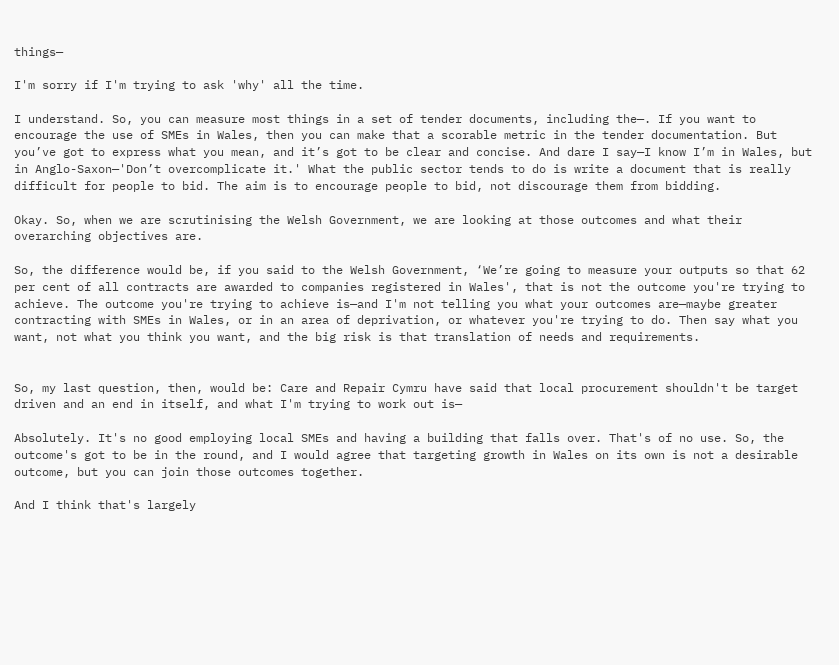things—

I'm sorry if I'm trying to ask 'why' all the time.

I understand. So, you can measure most things in a set of tender documents, including the—. If you want to encourage the use of SMEs in Wales, then you can make that a scorable metric in the tender documentation. But you’ve got to express what you mean, and it’s got to be clear and concise. And dare I say—I know I’m in Wales, but in Anglo-Saxon—'Don’t overcomplicate it.' What the public sector tends to do is write a document that is really difficult for people to bid. The aim is to encourage people to bid, not discourage them from bidding.

Okay. So, when we are scrutinising the Welsh Government, we are looking at those outcomes and what their overarching objectives are.

So, the difference would be, if you said to the Welsh Government, ‘We’re going to measure your outputs so that 62 per cent of all contracts are awarded to companies registered in Wales', that is not the outcome you're trying to achieve. The outcome you're trying to achieve is—and I'm not telling you what your outcomes are—maybe greater contracting with SMEs in Wales, or in an area of deprivation, or whatever you're trying to do. Then say what you want, not what you think you want, and the big risk is that translation of needs and requirements.


So, my last question, then, would be: Care and Repair Cymru have said that local procurement shouldn't be target driven and an end in itself, and what I'm trying to work out is—

Absolutely. It's no good employing local SMEs and having a building that falls over. That's of no use. So, the outcome's got to be in the round, and I would agree that targeting growth in Wales on its own is not a desirable outcome, but you can join those outcomes together.

And I think that's largely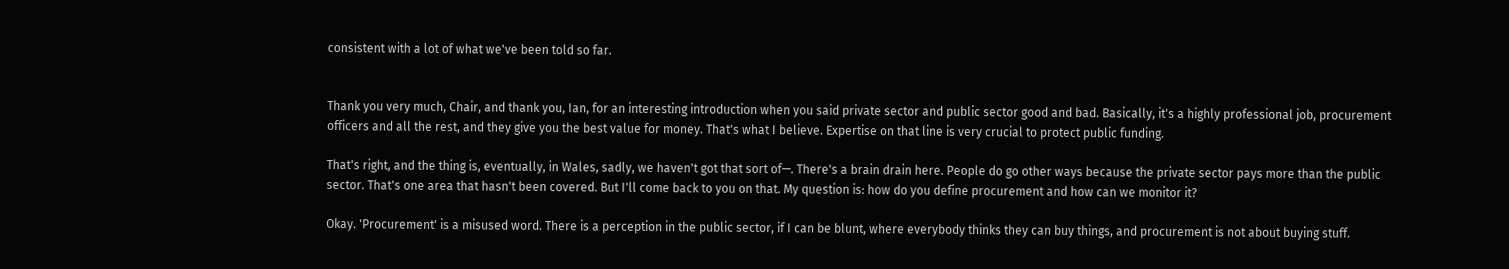consistent with a lot of what we've been told so far.


Thank you very much, Chair, and thank you, Ian, for an interesting introduction when you said private sector and public sector good and bad. Basically, it's a highly professional job, procurement officers and all the rest, and they give you the best value for money. That's what I believe. Expertise on that line is very crucial to protect public funding.

That's right, and the thing is, eventually, in Wales, sadly, we haven't got that sort of—. There's a brain drain here. People do go other ways because the private sector pays more than the public sector. That's one area that hasn't been covered. But I'll come back to you on that. My question is: how do you define procurement and how can we monitor it?

Okay. 'Procurement' is a misused word. There is a perception in the public sector, if I can be blunt, where everybody thinks they can buy things, and procurement is not about buying stuff.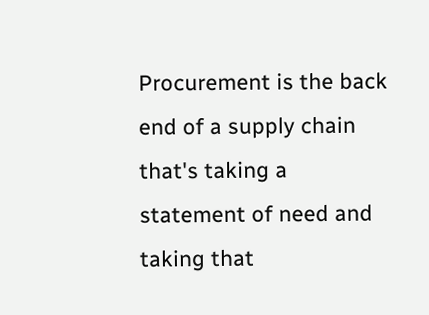Procurement is the back end of a supply chain that's taking a statement of need and taking that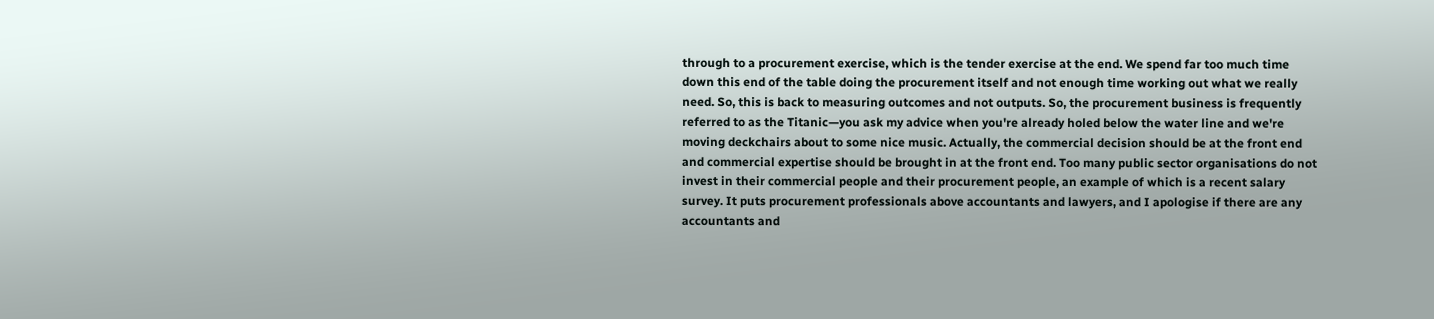through to a procurement exercise, which is the tender exercise at the end. We spend far too much time down this end of the table doing the procurement itself and not enough time working out what we really need. So, this is back to measuring outcomes and not outputs. So, the procurement business is frequently referred to as the Titanic—you ask my advice when you're already holed below the water line and we're moving deckchairs about to some nice music. Actually, the commercial decision should be at the front end and commercial expertise should be brought in at the front end. Too many public sector organisations do not invest in their commercial people and their procurement people, an example of which is a recent salary survey. It puts procurement professionals above accountants and lawyers, and I apologise if there are any accountants and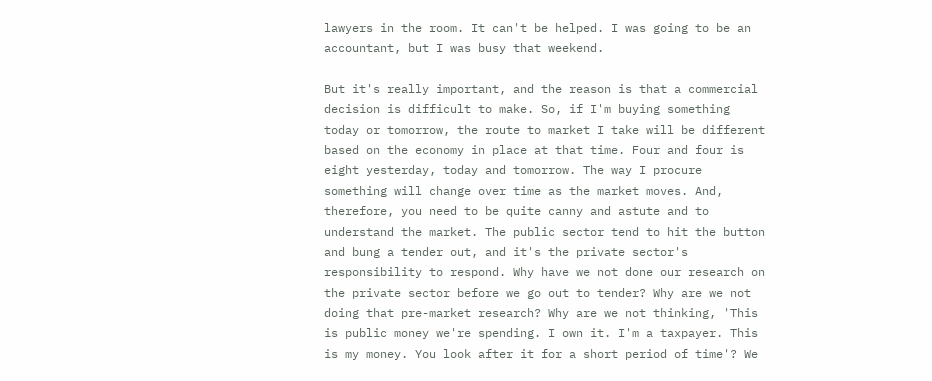lawyers in the room. It can't be helped. I was going to be an accountant, but I was busy that weekend.

But it's really important, and the reason is that a commercial decision is difficult to make. So, if I'm buying something today or tomorrow, the route to market I take will be different based on the economy in place at that time. Four and four is eight yesterday, today and tomorrow. The way I procure something will change over time as the market moves. And, therefore, you need to be quite canny and astute and to understand the market. The public sector tend to hit the button and bung a tender out, and it's the private sector's responsibility to respond. Why have we not done our research on the private sector before we go out to tender? Why are we not doing that pre-market research? Why are we not thinking, 'This is public money we're spending. I own it. I'm a taxpayer. This is my money. You look after it for a short period of time'? We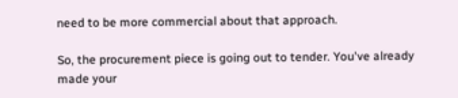need to be more commercial about that approach.

So, the procurement piece is going out to tender. You've already made your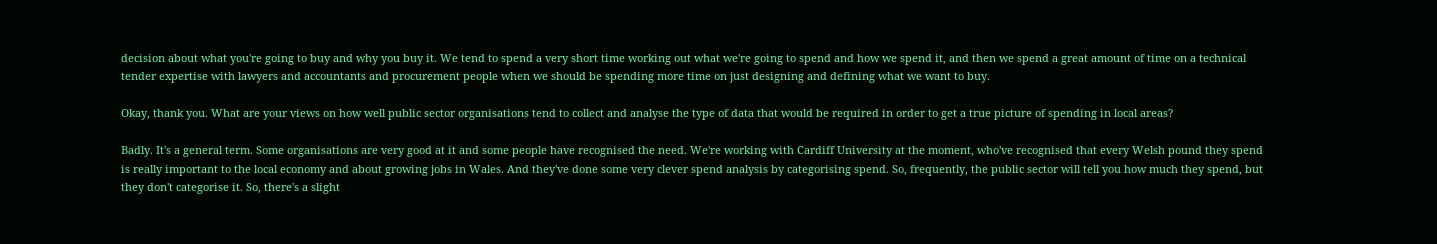decision about what you're going to buy and why you buy it. We tend to spend a very short time working out what we're going to spend and how we spend it, and then we spend a great amount of time on a technical tender expertise with lawyers and accountants and procurement people when we should be spending more time on just designing and defining what we want to buy.

Okay, thank you. What are your views on how well public sector organisations tend to collect and analyse the type of data that would be required in order to get a true picture of spending in local areas?

Badly. It's a general term. Some organisations are very good at it and some people have recognised the need. We're working with Cardiff University at the moment, who've recognised that every Welsh pound they spend is really important to the local economy and about growing jobs in Wales. And they've done some very clever spend analysis by categorising spend. So, frequently, the public sector will tell you how much they spend, but they don't categorise it. So, there's a slight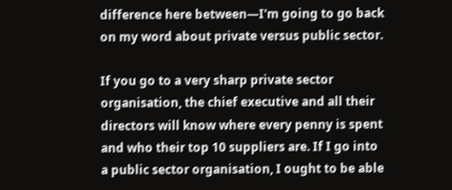difference here between—I'm going to go back on my word about private versus public sector.

If you go to a very sharp private sector organisation, the chief executive and all their directors will know where every penny is spent and who their top 10 suppliers are. If I go into a public sector organisation, I ought to be able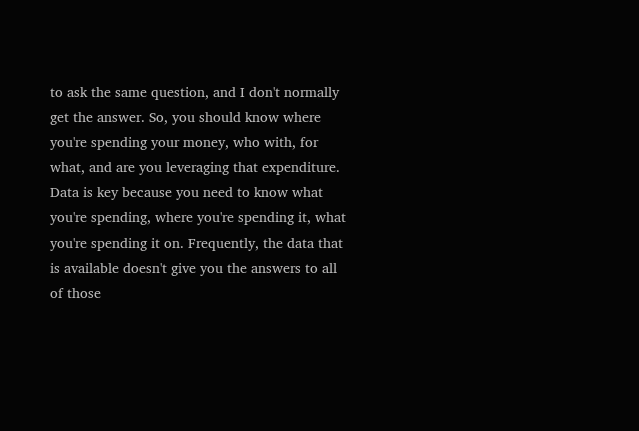to ask the same question, and I don't normally get the answer. So, you should know where you're spending your money, who with, for what, and are you leveraging that expenditure. Data is key because you need to know what you're spending, where you're spending it, what you're spending it on. Frequently, the data that is available doesn't give you the answers to all of those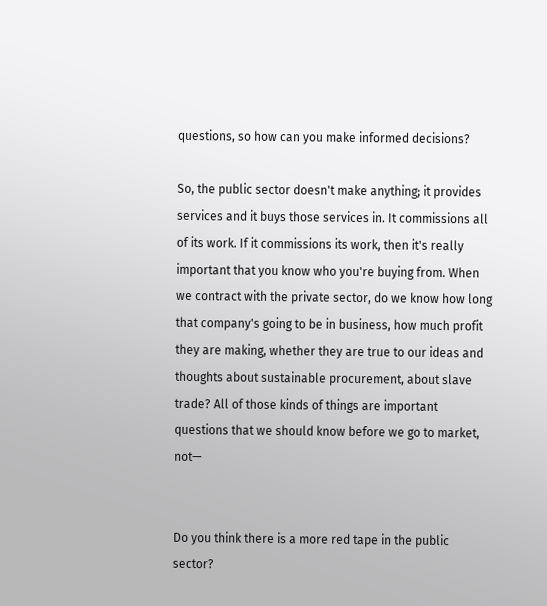questions, so how can you make informed decisions?

So, the public sector doesn't make anything; it provides services and it buys those services in. It commissions all of its work. If it commissions its work, then it's really important that you know who you're buying from. When we contract with the private sector, do we know how long that company's going to be in business, how much profit they are making, whether they are true to our ideas and thoughts about sustainable procurement, about slave trade? All of those kinds of things are important questions that we should know before we go to market, not—


Do you think there is a more red tape in the public sector?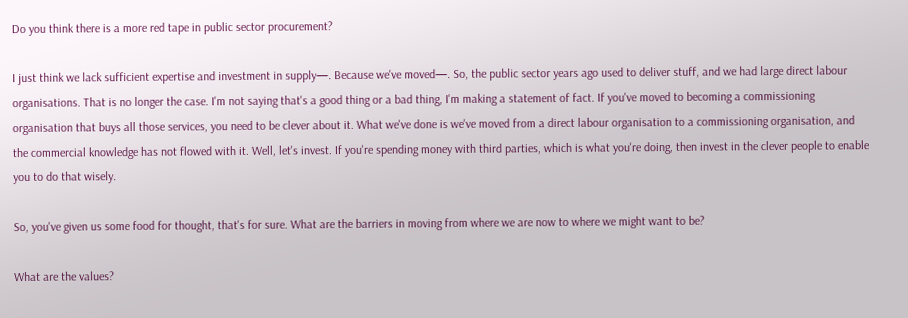Do you think there is a more red tape in public sector procurement?

I just think we lack sufficient expertise and investment in supply—. Because we've moved—. So, the public sector years ago used to deliver stuff, and we had large direct labour organisations. That is no longer the case. I'm not saying that's a good thing or a bad thing, I'm making a statement of fact. If you've moved to becoming a commissioning organisation that buys all those services, you need to be clever about it. What we've done is we've moved from a direct labour organisation to a commissioning organisation, and the commercial knowledge has not flowed with it. Well, let's invest. If you're spending money with third parties, which is what you're doing, then invest in the clever people to enable you to do that wisely.

So, you've given us some food for thought, that's for sure. What are the barriers in moving from where we are now to where we might want to be?

What are the values?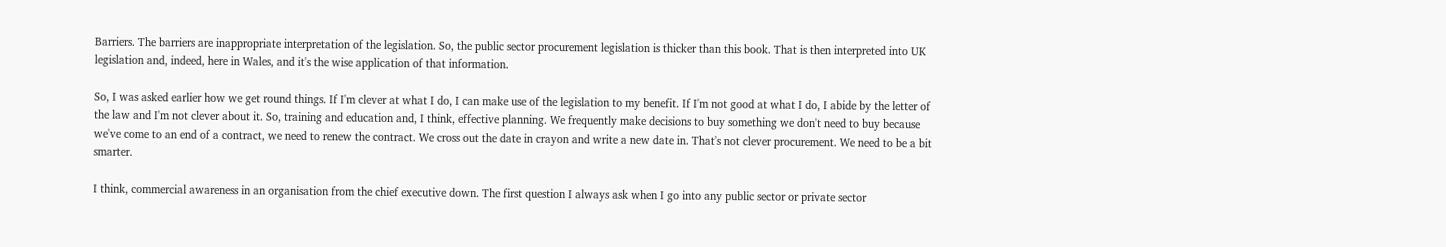Barriers. The barriers are inappropriate interpretation of the legislation. So, the public sector procurement legislation is thicker than this book. That is then interpreted into UK legislation and, indeed, here in Wales, and it's the wise application of that information.

So, I was asked earlier how we get round things. If I'm clever at what I do, I can make use of the legislation to my benefit. If I'm not good at what I do, I abide by the letter of the law and I'm not clever about it. So, training and education and, I think, effective planning. We frequently make decisions to buy something we don't need to buy because we've come to an end of a contract, we need to renew the contract. We cross out the date in crayon and write a new date in. That's not clever procurement. We need to be a bit smarter.

I think, commercial awareness in an organisation from the chief executive down. The first question I always ask when I go into any public sector or private sector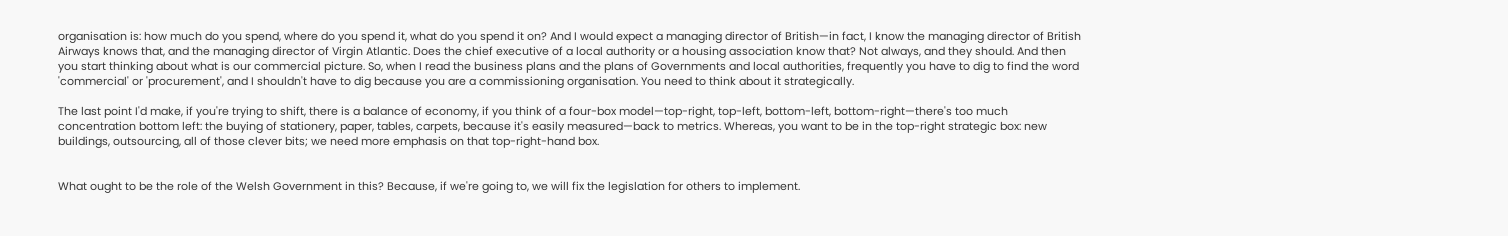organisation is: how much do you spend, where do you spend it, what do you spend it on? And I would expect a managing director of British—in fact, I know the managing director of British Airways knows that, and the managing director of Virgin Atlantic. Does the chief executive of a local authority or a housing association know that? Not always, and they should. And then you start thinking about what is our commercial picture. So, when I read the business plans and the plans of Governments and local authorities, frequently you have to dig to find the word 'commercial' or 'procurement', and I shouldn't have to dig because you are a commissioning organisation. You need to think about it strategically.

The last point I'd make, if you're trying to shift, there is a balance of economy, if you think of a four-box model—top-right, top-left, bottom-left, bottom-right—there's too much concentration bottom left: the buying of stationery, paper, tables, carpets, because it's easily measured—back to metrics. Whereas, you want to be in the top-right strategic box: new buildings, outsourcing, all of those clever bits; we need more emphasis on that top-right-hand box.


What ought to be the role of the Welsh Government in this? Because, if we're going to, we will fix the legislation for others to implement.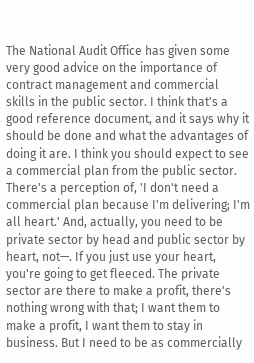The National Audit Office has given some very good advice on the importance of contract management and commercial skills in the public sector. I think that's a good reference document, and it says why it should be done and what the advantages of doing it are. I think you should expect to see a commercial plan from the public sector. There's a perception of, 'I don't need a commercial plan because I'm delivering; I'm all heart.' And, actually, you need to be private sector by head and public sector by heart, not—. If you just use your heart, you're going to get fleeced. The private sector are there to make a profit, there's nothing wrong with that; I want them to make a profit, I want them to stay in business. But I need to be as commercially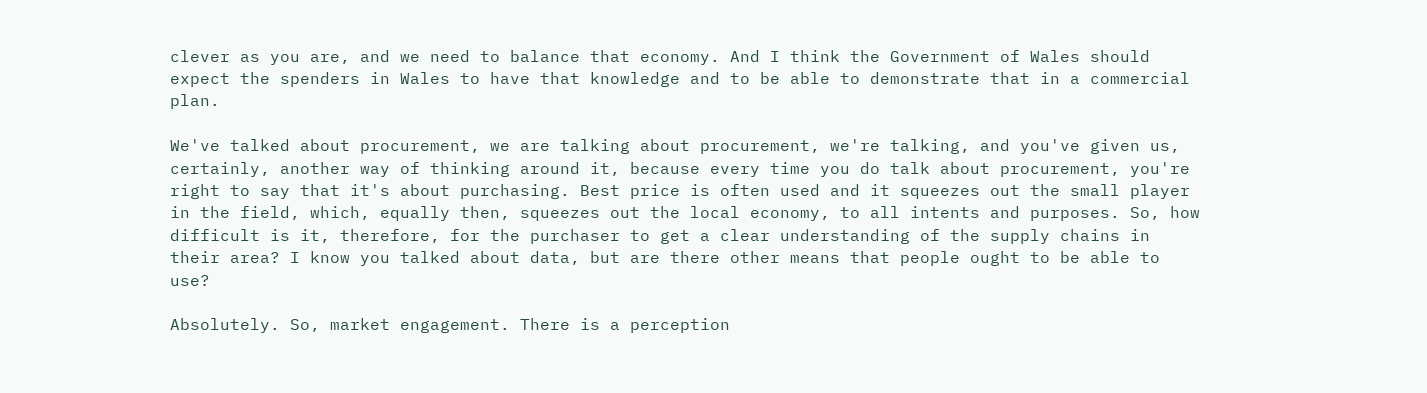clever as you are, and we need to balance that economy. And I think the Government of Wales should expect the spenders in Wales to have that knowledge and to be able to demonstrate that in a commercial plan.

We've talked about procurement, we are talking about procurement, we're talking, and you've given us, certainly, another way of thinking around it, because every time you do talk about procurement, you're right to say that it's about purchasing. Best price is often used and it squeezes out the small player in the field, which, equally then, squeezes out the local economy, to all intents and purposes. So, how difficult is it, therefore, for the purchaser to get a clear understanding of the supply chains in their area? I know you talked about data, but are there other means that people ought to be able to use?

Absolutely. So, market engagement. There is a perception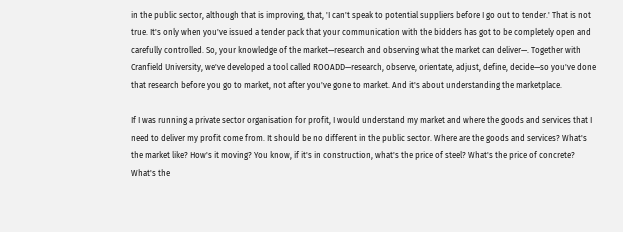in the public sector, although that is improving, that, 'I can't speak to potential suppliers before I go out to tender.' That is not true. It's only when you've issued a tender pack that your communication with the bidders has got to be completely open and carefully controlled. So, your knowledge of the market—research and observing what the market can deliver—. Together with Cranfield University, we've developed a tool called ROOADD—research, observe, orientate, adjust, define, decide—so you've done that research before you go to market, not after you've gone to market. And it's about understanding the marketplace.

If I was running a private sector organisation for profit, I would understand my market and where the goods and services that I need to deliver my profit come from. It should be no different in the public sector. Where are the goods and services? What's the market like? How's it moving? You know, if it's in construction, what's the price of steel? What's the price of concrete? What's the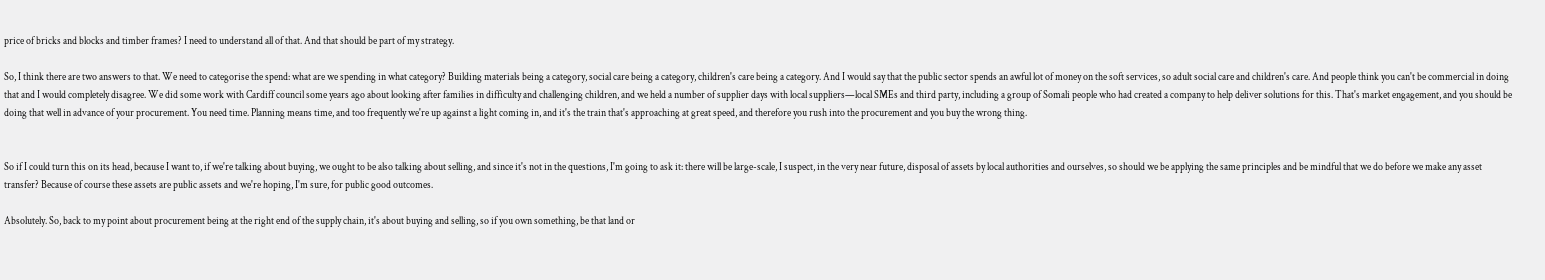price of bricks and blocks and timber frames? I need to understand all of that. And that should be part of my strategy.

So, I think there are two answers to that. We need to categorise the spend: what are we spending in what category? Building materials being a category, social care being a category, children's care being a category. And I would say that the public sector spends an awful lot of money on the soft services, so adult social care and children's care. And people think you can't be commercial in doing that and I would completely disagree. We did some work with Cardiff council some years ago about looking after families in difficulty and challenging children, and we held a number of supplier days with local suppliers—local SMEs and third party, including a group of Somali people who had created a company to help deliver solutions for this. That's market engagement, and you should be doing that well in advance of your procurement. You need time. Planning means time, and too frequently we're up against a light coming in, and it's the train that's approaching at great speed, and therefore you rush into the procurement and you buy the wrong thing.


So if I could turn this on its head, because I want to, if we're talking about buying, we ought to be also talking about selling, and since it's not in the questions, I'm going to ask it: there will be large-scale, I suspect, in the very near future, disposal of assets by local authorities and ourselves, so should we be applying the same principles and be mindful that we do before we make any asset transfer? Because of course these assets are public assets and we're hoping, I'm sure, for public good outcomes.

Absolutely. So, back to my point about procurement being at the right end of the supply chain, it's about buying and selling, so if you own something, be that land or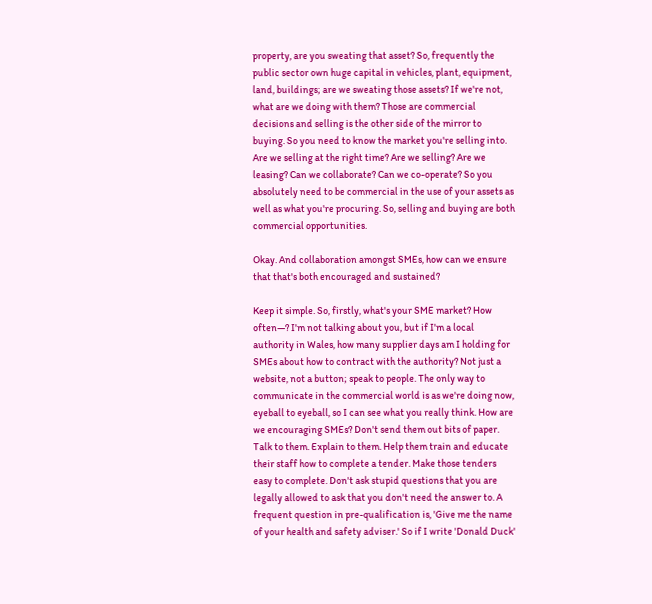property, are you sweating that asset? So, frequently the public sector own huge capital in vehicles, plant, equipment, land, buildings; are we sweating those assets? If we're not, what are we doing with them? Those are commercial decisions and selling is the other side of the mirror to buying. So you need to know the market you're selling into. Are we selling at the right time? Are we selling? Are we leasing? Can we collaborate? Can we co-operate? So you absolutely need to be commercial in the use of your assets as well as what you're procuring. So, selling and buying are both commercial opportunities.

Okay. And collaboration amongst SMEs, how can we ensure that that's both encouraged and sustained?

Keep it simple. So, firstly, what's your SME market? How often—? I'm not talking about you, but if I'm a local authority in Wales, how many supplier days am I holding for SMEs about how to contract with the authority? Not just a website, not a button; speak to people. The only way to communicate in the commercial world is as we're doing now, eyeball to eyeball, so I can see what you really think. How are we encouraging SMEs? Don't send them out bits of paper. Talk to them. Explain to them. Help them train and educate their staff how to complete a tender. Make those tenders easy to complete. Don't ask stupid questions that you are legally allowed to ask that you don't need the answer to. A frequent question in pre-qualification is, 'Give me the name of your health and safety adviser.' So if I write 'Donald Duck'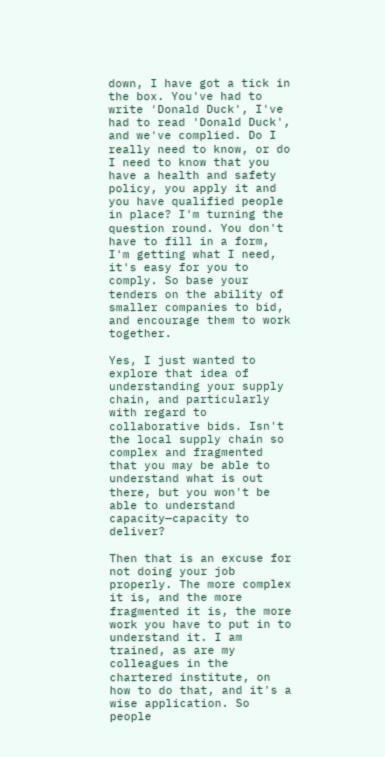down, I have got a tick in the box. You've had to write 'Donald Duck', I've had to read 'Donald Duck', and we've complied. Do I really need to know, or do I need to know that you have a health and safety policy, you apply it and you have qualified people in place? I'm turning the question round. You don't have to fill in a form, I'm getting what I need, it's easy for you to comply. So base your tenders on the ability of smaller companies to bid, and encourage them to work together.

Yes, I just wanted to explore that idea of understanding your supply chain, and particularly with regard to collaborative bids. Isn't the local supply chain so complex and fragmented that you may be able to understand what is out there, but you won't be able to understand capacity—capacity to deliver?

Then that is an excuse for not doing your job properly. The more complex it is, and the more fragmented it is, the more work you have to put in to understand it. I am trained, as are my colleagues in the chartered institute, on how to do that, and it's a wise application. So people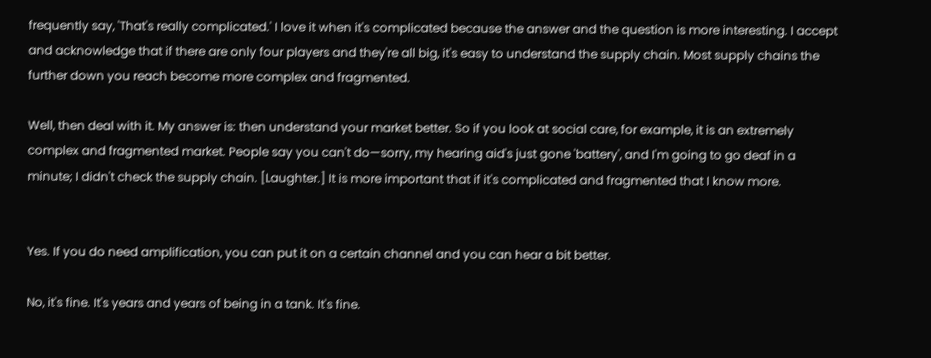frequently say, 'That's really complicated.' I love it when it's complicated because the answer and the question is more interesting. I accept and acknowledge that if there are only four players and they're all big, it's easy to understand the supply chain. Most supply chains the further down you reach become more complex and fragmented.

Well, then deal with it. My answer is: then understand your market better. So if you look at social care, for example, it is an extremely complex and fragmented market. People say you can't do—sorry, my hearing aid's just gone 'battery', and I'm going to go deaf in a minute; I didn't check the supply chain. [Laughter.] It is more important that if it's complicated and fragmented that I know more.


Yes. If you do need amplification, you can put it on a certain channel and you can hear a bit better.

No, it's fine. It's years and years of being in a tank. It's fine.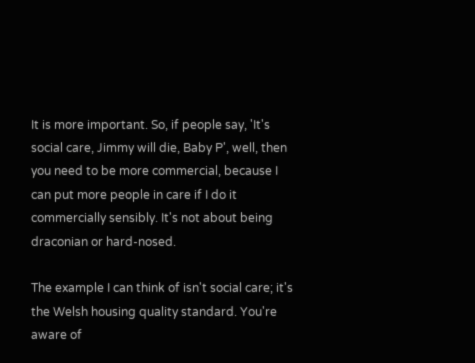It is more important. So, if people say, 'It's social care, Jimmy will die, Baby P', well, then you need to be more commercial, because I can put more people in care if I do it commercially sensibly. It's not about being draconian or hard-nosed.

The example I can think of isn't social care; it's the Welsh housing quality standard. You're aware of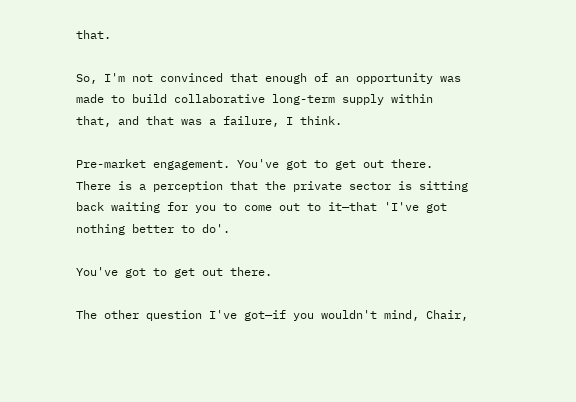that.

So, I'm not convinced that enough of an opportunity was made to build collaborative long-term supply within that, and that was a failure, I think.

Pre-market engagement. You've got to get out there. There is a perception that the private sector is sitting back waiting for you to come out to it—that 'I've got nothing better to do'.

You've got to get out there.

The other question I've got—if you wouldn't mind, Chair,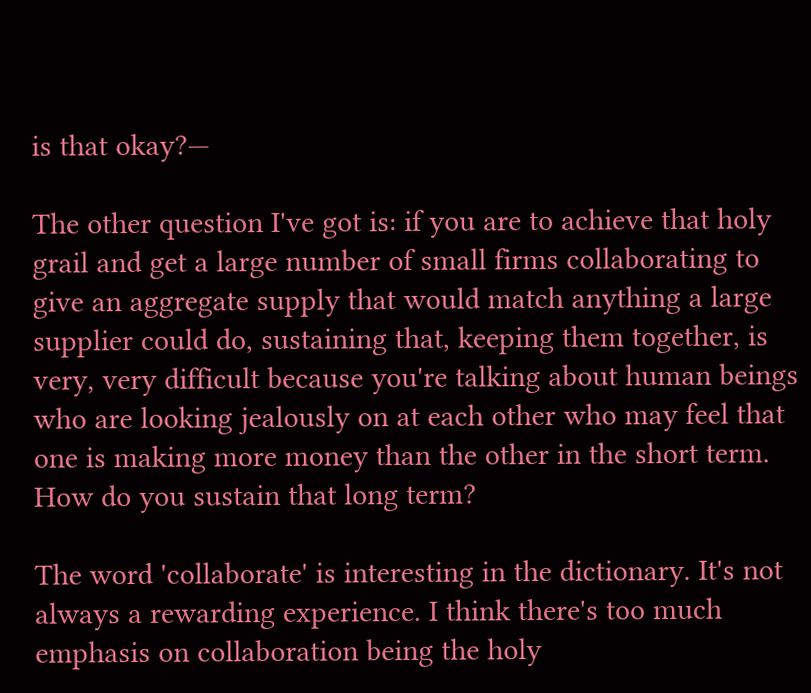is that okay?—

The other question I've got is: if you are to achieve that holy grail and get a large number of small firms collaborating to give an aggregate supply that would match anything a large supplier could do, sustaining that, keeping them together, is very, very difficult because you're talking about human beings who are looking jealously on at each other who may feel that one is making more money than the other in the short term. How do you sustain that long term?

The word 'collaborate' is interesting in the dictionary. It's not always a rewarding experience. I think there's too much emphasis on collaboration being the holy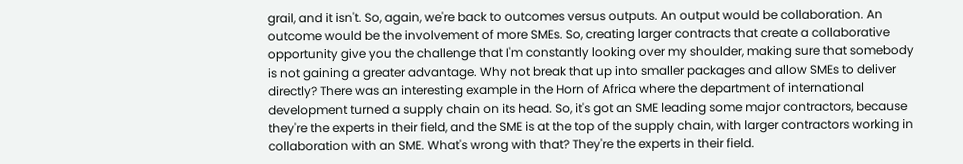grail, and it isn't. So, again, we're back to outcomes versus outputs. An output would be collaboration. An outcome would be the involvement of more SMEs. So, creating larger contracts that create a collaborative opportunity give you the challenge that I'm constantly looking over my shoulder, making sure that somebody is not gaining a greater advantage. Why not break that up into smaller packages and allow SMEs to deliver directly? There was an interesting example in the Horn of Africa where the department of international development turned a supply chain on its head. So, it's got an SME leading some major contractors, because they're the experts in their field, and the SME is at the top of the supply chain, with larger contractors working in collaboration with an SME. What's wrong with that? They're the experts in their field.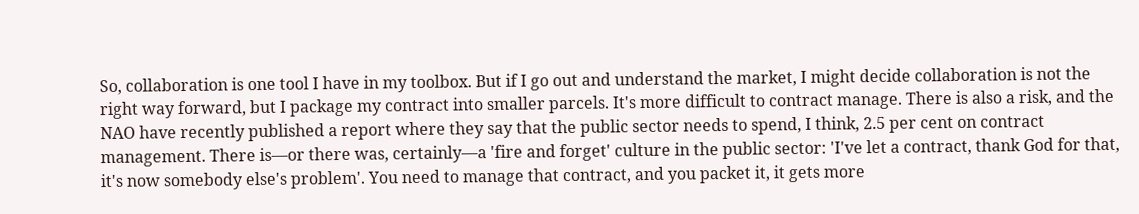So, collaboration is one tool I have in my toolbox. But if I go out and understand the market, I might decide collaboration is not the right way forward, but I package my contract into smaller parcels. It's more difficult to contract manage. There is also a risk, and the NAO have recently published a report where they say that the public sector needs to spend, I think, 2.5 per cent on contract management. There is—or there was, certainly—a 'fire and forget' culture in the public sector: 'I've let a contract, thank God for that, it's now somebody else's problem'. You need to manage that contract, and you packet it, it gets more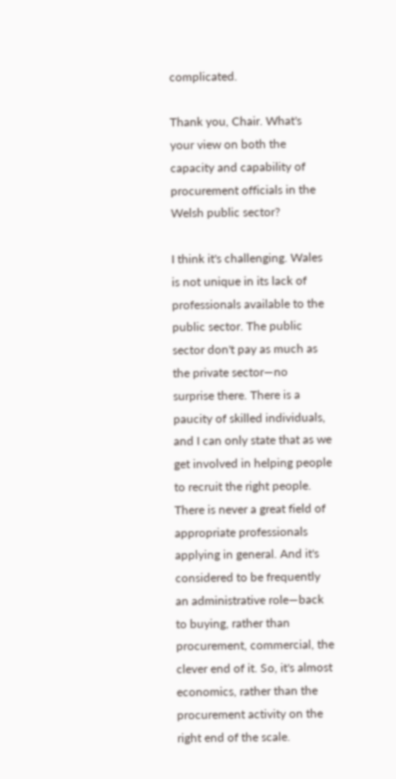complicated.

Thank you, Chair. What's your view on both the capacity and capability of procurement officials in the Welsh public sector?

I think it's challenging. Wales is not unique in its lack of professionals available to the public sector. The public sector don't pay as much as the private sector—no surprise there. There is a paucity of skilled individuals, and I can only state that as we get involved in helping people to recruit the right people. There is never a great field of appropriate professionals applying in general. And it's considered to be frequently an administrative role—back to buying, rather than procurement, commercial, the clever end of it. So, it's almost economics, rather than the procurement activity on the right end of the scale.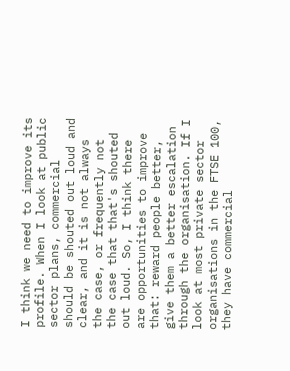I think we need to improve its profile. When I look at public sector plans, commercial should be shouted out loud and clear, and it is not always the case, or frequently not the case that that's shouted out loud. So, I think there are opportunities to improve that: reward people better, give them a better escalation through the organisation. If I look at most private sector organisations in the FTSE 100, they have commercial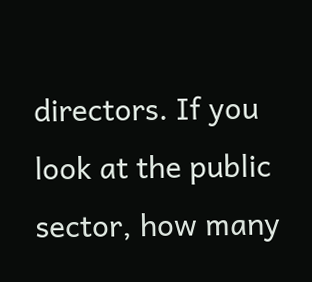directors. If you look at the public sector, how many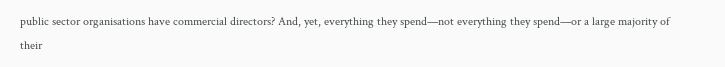public sector organisations have commercial directors? And, yet, everything they spend—not everything they spend—or a large majority of their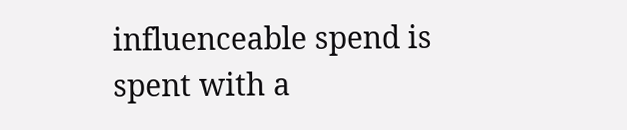influenceable spend is spent with a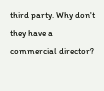third party. Why don't they have a commercial director?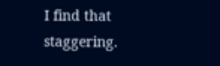I find that staggering.